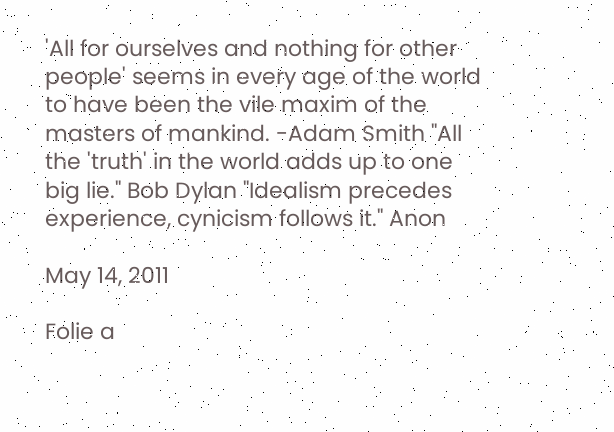'All for ourselves and nothing for other people' seems in every age of the world to have been the vile maxim of the masters of mankind. -Adam Smith "All the 'truth' in the world adds up to one big lie." Bob Dylan "Idealism precedes experience, cynicism follows it." Anon

May 14, 2011

Folie a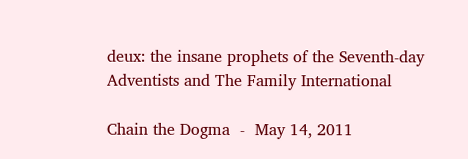deux: the insane prophets of the Seventh-day Adventists and The Family International

Chain the Dogma  -  May 14, 2011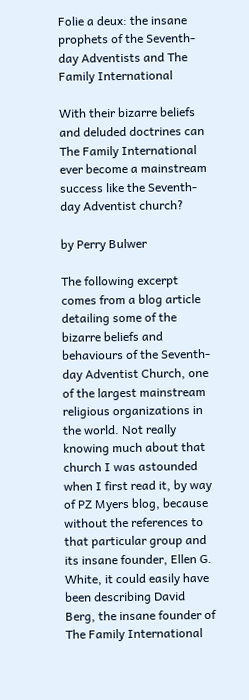Folie a deux: the insane prophets of the Seventh-day Adventists and The Family International

With their bizarre beliefs and deluded doctrines can The Family International ever become a mainstream success like the Seventh-day Adventist church?

by Perry Bulwer

The following excerpt comes from a blog article detailing some of the bizarre beliefs and behaviours of the Seventh-day Adventist Church, one of the largest mainstream religious organizations in the world. Not really knowing much about that church I was astounded when I first read it, by way of PZ Myers blog, because without the references to that particular group and its insane founder, Ellen G. White, it could easily have been describing David Berg, the insane founder of The Family International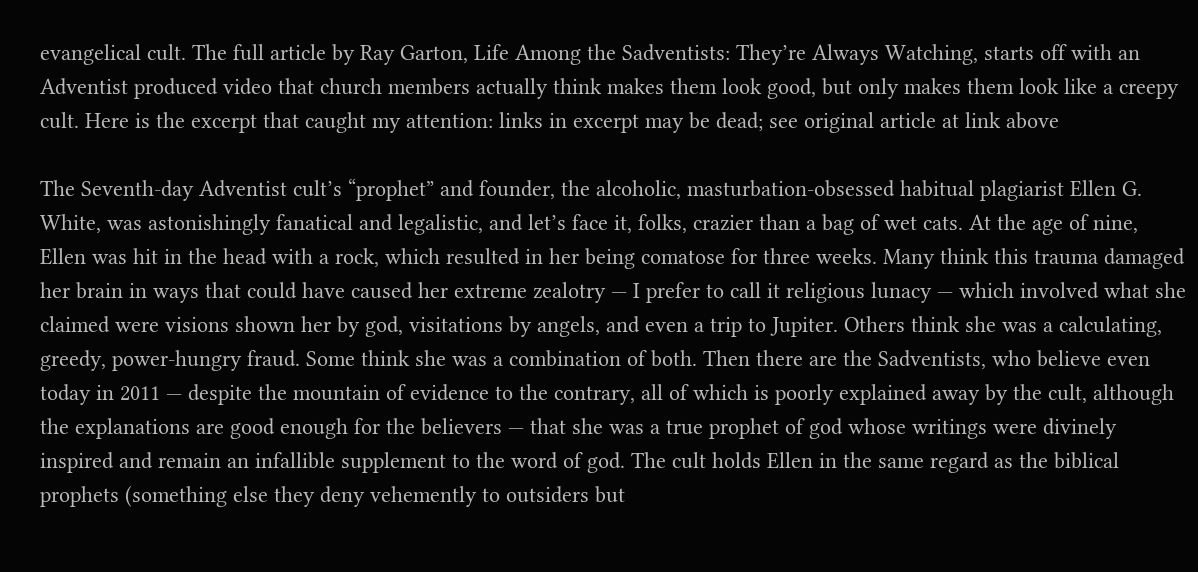evangelical cult. The full article by Ray Garton, Life Among the Sadventists: They’re Always Watching, starts off with an Adventist produced video that church members actually think makes them look good, but only makes them look like a creepy cult. Here is the excerpt that caught my attention: links in excerpt may be dead; see original article at link above

The Seventh-day Adventist cult’s “prophet” and founder, the alcoholic, masturbation-obsessed habitual plagiarist Ellen G. White, was astonishingly fanatical and legalistic, and let’s face it, folks, crazier than a bag of wet cats. At the age of nine, Ellen was hit in the head with a rock, which resulted in her being comatose for three weeks. Many think this trauma damaged her brain in ways that could have caused her extreme zealotry — I prefer to call it religious lunacy — which involved what she claimed were visions shown her by god, visitations by angels, and even a trip to Jupiter. Others think she was a calculating, greedy, power-hungry fraud. Some think she was a combination of both. Then there are the Sadventists, who believe even today in 2011 — despite the mountain of evidence to the contrary, all of which is poorly explained away by the cult, although the explanations are good enough for the believers — that she was a true prophet of god whose writings were divinely inspired and remain an infallible supplement to the word of god. The cult holds Ellen in the same regard as the biblical prophets (something else they deny vehemently to outsiders but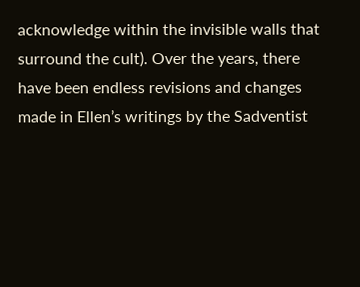acknowledge within the invisible walls that surround the cult). Over the years, there have been endless revisions and changes made in Ellen’s writings by the Sadventist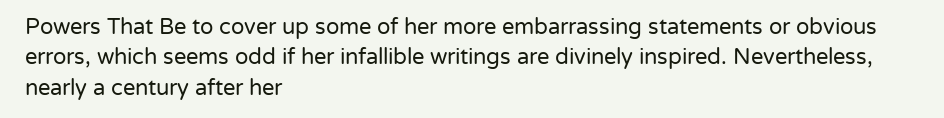Powers That Be to cover up some of her more embarrassing statements or obvious errors, which seems odd if her infallible writings are divinely inspired. Nevertheless, nearly a century after her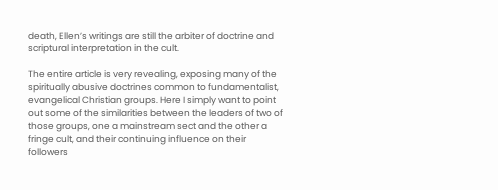death, Ellen’s writings are still the arbiter of doctrine and scriptural interpretation in the cult.

The entire article is very revealing, exposing many of the spiritually abusive doctrines common to fundamentalist, evangelical Christian groups. Here I simply want to point out some of the similarities between the leaders of two of those groups, one a mainstream sect and the other a fringe cult, and their continuing influence on their followers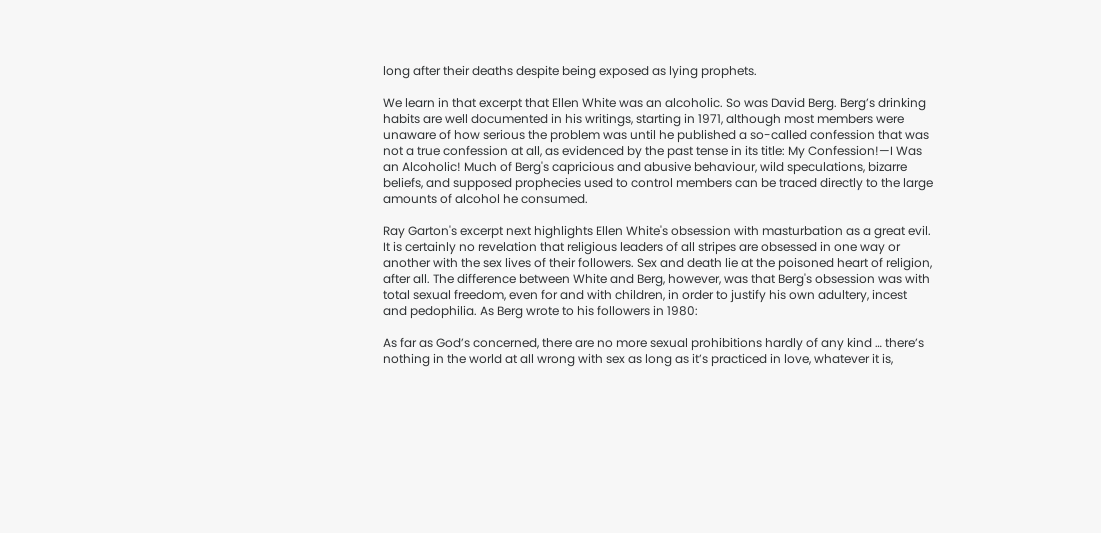long after their deaths despite being exposed as lying prophets.

We learn in that excerpt that Ellen White was an alcoholic. So was David Berg. Berg’s drinking habits are well documented in his writings, starting in 1971, although most members were unaware of how serious the problem was until he published a so-called confession that was not a true confession at all, as evidenced by the past tense in its title: My Confession!—I Was an Alcoholic! Much of Berg's capricious and abusive behaviour, wild speculations, bizarre beliefs, and supposed prophecies used to control members can be traced directly to the large amounts of alcohol he consumed.

Ray Garton's excerpt next highlights Ellen White's obsession with masturbation as a great evil. It is certainly no revelation that religious leaders of all stripes are obsessed in one way or another with the sex lives of their followers. Sex and death lie at the poisoned heart of religion, after all. The difference between White and Berg, however, was that Berg's obsession was with total sexual freedom, even for and with children, in order to justify his own adultery, incest and pedophilia. As Berg wrote to his followers in 1980:

As far as God’s concerned, there are no more sexual prohibitions hardly of any kind … there’s nothing in the world at all wrong with sex as long as it’s practiced in love, whatever it is,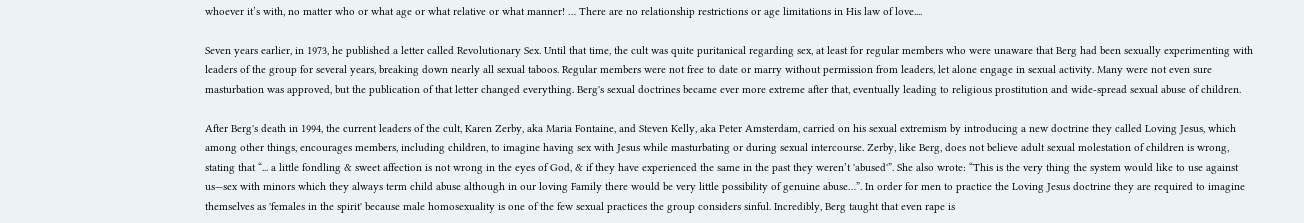whoever it’s with, no matter who or what age or what relative or what manner! … There are no relationship restrictions or age limitations in His law of love....

Seven years earlier, in 1973, he published a letter called Revolutionary Sex. Until that time, the cult was quite puritanical regarding sex, at least for regular members who were unaware that Berg had been sexually experimenting with leaders of the group for several years, breaking down nearly all sexual taboos. Regular members were not free to date or marry without permission from leaders, let alone engage in sexual activity. Many were not even sure masturbation was approved, but the publication of that letter changed everything. Berg's sexual doctrines became ever more extreme after that, eventually leading to religious prostitution and wide-spread sexual abuse of children.

After Berg's death in 1994, the current leaders of the cult, Karen Zerby, aka Maria Fontaine, and Steven Kelly, aka Peter Amsterdam, carried on his sexual extremism by introducing a new doctrine they called Loving Jesus, which among other things, encourages members, including children, to imagine having sex with Jesus while masturbating or during sexual intercourse. Zerby, like Berg, does not believe adult sexual molestation of children is wrong, stating that “... a little fondling & sweet affection is not wrong in the eyes of God, & if they have experienced the same in the past they weren’t 'abused'”. She also wrote: “This is the very thing the system would like to use against us—sex with minors which they always term child abuse although in our loving Family there would be very little possibility of genuine abuse…”. In order for men to practice the Loving Jesus doctrine they are required to imagine themselves as 'females in the spirit' because male homosexuality is one of the few sexual practices the group considers sinful. Incredibly, Berg taught that even rape is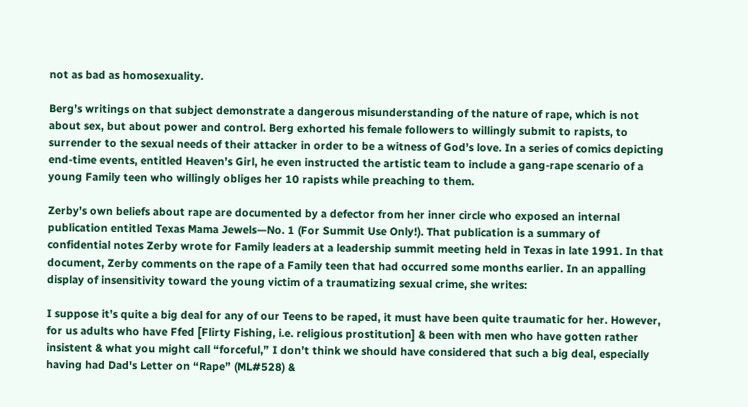not as bad as homosexuality.

Berg’s writings on that subject demonstrate a dangerous misunderstanding of the nature of rape, which is not about sex, but about power and control. Berg exhorted his female followers to willingly submit to rapists, to surrender to the sexual needs of their attacker in order to be a witness of God’s love. In a series of comics depicting end-time events, entitled Heaven’s Girl, he even instructed the artistic team to include a gang-rape scenario of a young Family teen who willingly obliges her 10 rapists while preaching to them.

Zerby’s own beliefs about rape are documented by a defector from her inner circle who exposed an internal publication entitled Texas Mama Jewels—No. 1 (For Summit Use Only!). That publication is a summary of confidential notes Zerby wrote for Family leaders at a leadership summit meeting held in Texas in late 1991. In that document, Zerby comments on the rape of a Family teen that had occurred some months earlier. In an appalling display of insensitivity toward the young victim of a traumatizing sexual crime, she writes:

I suppose it’s quite a big deal for any of our Teens to be raped, it must have been quite traumatic for her. However, for us adults who have Ffed [Flirty Fishing, i.e. religious prostitution] & been with men who have gotten rather insistent & what you might call “forceful,” I don’t think we should have considered that such a big deal, especially having had Dad's Letter on “Rape” (ML#528) &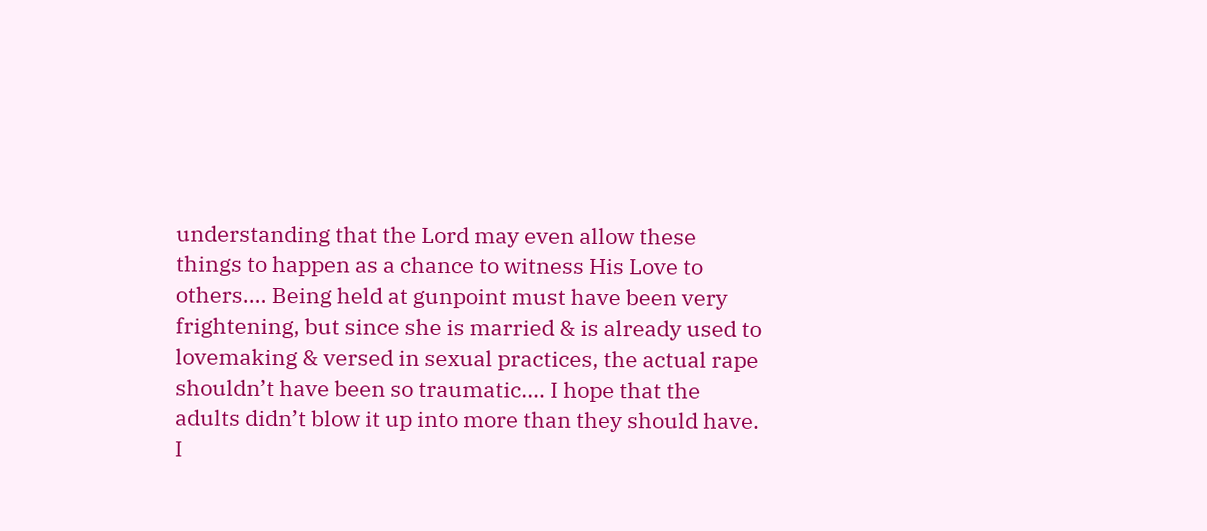understanding that the Lord may even allow these things to happen as a chance to witness His Love to others.… Being held at gunpoint must have been very frightening, but since she is married & is already used to lovemaking & versed in sexual practices, the actual rape shouldn’t have been so traumatic.… I hope that the adults didn’t blow it up into more than they should have. I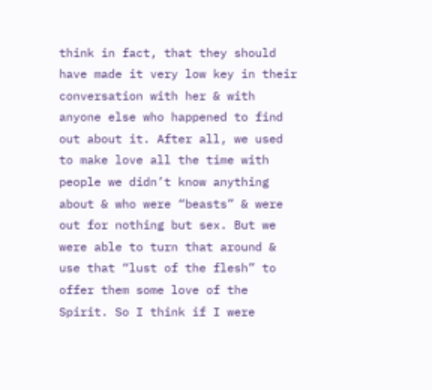think in fact, that they should have made it very low key in their conversation with her & with anyone else who happened to find out about it. After all, we used to make love all the time with people we didn’t know anything about & who were “beasts” & were out for nothing but sex. But we were able to turn that around & use that “lust of the flesh” to offer them some love of the Spirit. So I think if I were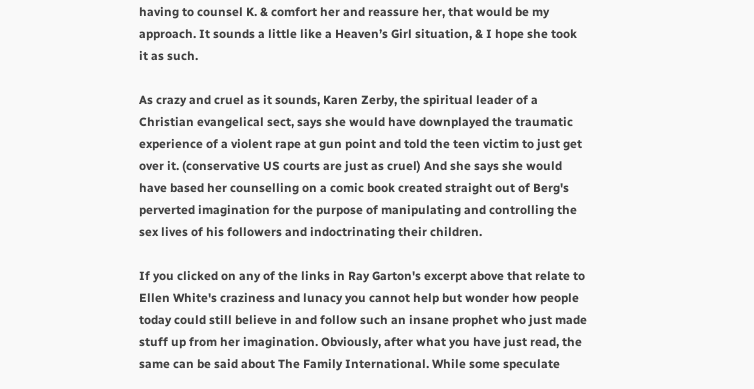having to counsel K. & comfort her and reassure her, that would be my approach. It sounds a little like a Heaven’s Girl situation, & I hope she took it as such.

As crazy and cruel as it sounds, Karen Zerby, the spiritual leader of a Christian evangelical sect, says she would have downplayed the traumatic experience of a violent rape at gun point and told the teen victim to just get over it. (conservative US courts are just as cruel) And she says she would have based her counselling on a comic book created straight out of Berg's perverted imagination for the purpose of manipulating and controlling the sex lives of his followers and indoctrinating their children.

If you clicked on any of the links in Ray Garton's excerpt above that relate to Ellen White's craziness and lunacy you cannot help but wonder how people today could still believe in and follow such an insane prophet who just made stuff up from her imagination. Obviously, after what you have just read, the same can be said about The Family International. While some speculate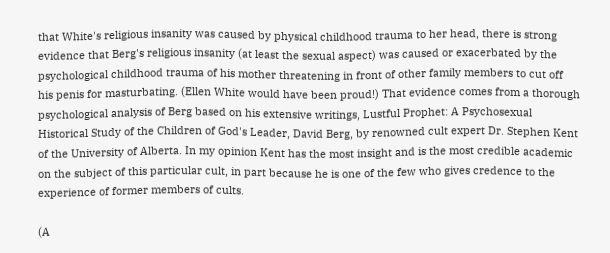that White's religious insanity was caused by physical childhood trauma to her head, there is strong evidence that Berg's religious insanity (at least the sexual aspect) was caused or exacerbated by the psychological childhood trauma of his mother threatening in front of other family members to cut off his penis for masturbating. (Ellen White would have been proud!) That evidence comes from a thorough psychological analysis of Berg based on his extensive writings, Lustful Prophet: A Psychosexual Historical Study of the Children of God's Leader, David Berg, by renowned cult expert Dr. Stephen Kent of the University of Alberta. In my opinion Kent has the most insight and is the most credible academic on the subject of this particular cult, in part because he is one of the few who gives credence to the experience of former members of cults.

(A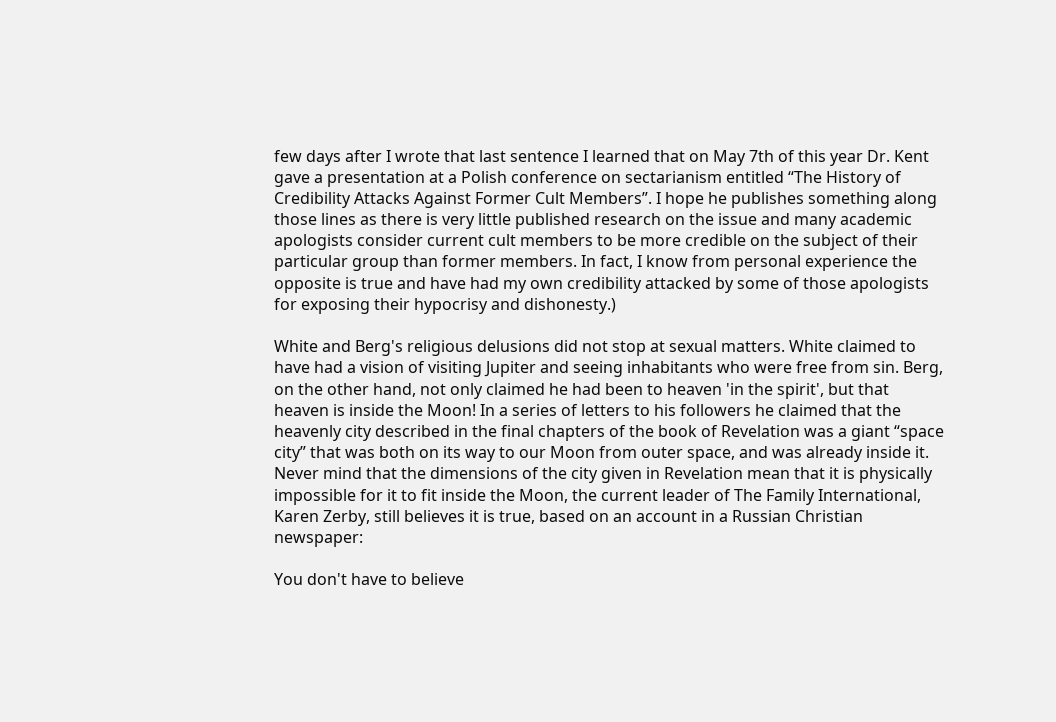few days after I wrote that last sentence I learned that on May 7th of this year Dr. Kent gave a presentation at a Polish conference on sectarianism entitled “The History of Credibility Attacks Against Former Cult Members”. I hope he publishes something along those lines as there is very little published research on the issue and many academic apologists consider current cult members to be more credible on the subject of their particular group than former members. In fact, I know from personal experience the opposite is true and have had my own credibility attacked by some of those apologists for exposing their hypocrisy and dishonesty.)

White and Berg's religious delusions did not stop at sexual matters. White claimed to have had a vision of visiting Jupiter and seeing inhabitants who were free from sin. Berg, on the other hand, not only claimed he had been to heaven 'in the spirit', but that heaven is inside the Moon! In a series of letters to his followers he claimed that the heavenly city described in the final chapters of the book of Revelation was a giant “space city” that was both on its way to our Moon from outer space, and was already inside it. Never mind that the dimensions of the city given in Revelation mean that it is physically impossible for it to fit inside the Moon, the current leader of The Family International, Karen Zerby, still believes it is true, based on an account in a Russian Christian newspaper:

You don't have to believe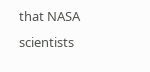that NASA scientists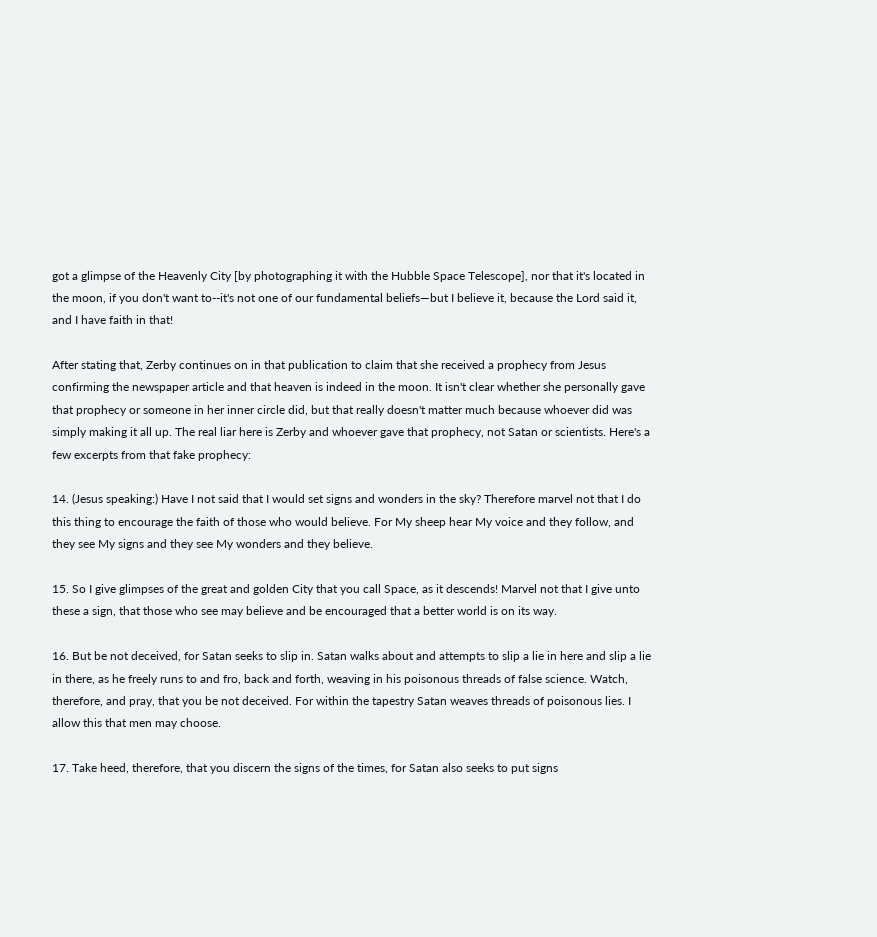got a glimpse of the Heavenly City [by photographing it with the Hubble Space Telescope], nor that it's located in the moon, if you don't want to--it's not one of our fundamental beliefs—but I believe it, because the Lord said it, and I have faith in that!

After stating that, Zerby continues on in that publication to claim that she received a prophecy from Jesus confirming the newspaper article and that heaven is indeed in the moon. It isn't clear whether she personally gave that prophecy or someone in her inner circle did, but that really doesn't matter much because whoever did was simply making it all up. The real liar here is Zerby and whoever gave that prophecy, not Satan or scientists. Here's a few excerpts from that fake prophecy:

14. (Jesus speaking:) Have I not said that I would set signs and wonders in the sky? Therefore marvel not that I do this thing to encourage the faith of those who would believe. For My sheep hear My voice and they follow, and they see My signs and they see My wonders and they believe.

15. So I give glimpses of the great and golden City that you call Space, as it descends! Marvel not that I give unto these a sign, that those who see may believe and be encouraged that a better world is on its way.

16. But be not deceived, for Satan seeks to slip in. Satan walks about and attempts to slip a lie in here and slip a lie in there, as he freely runs to and fro, back and forth, weaving in his poisonous threads of false science. Watch, therefore, and pray, that you be not deceived. For within the tapestry Satan weaves threads of poisonous lies. I allow this that men may choose.

17. Take heed, therefore, that you discern the signs of the times, for Satan also seeks to put signs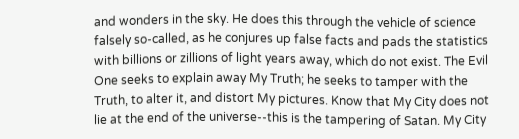and wonders in the sky. He does this through the vehicle of science falsely so-called, as he conjures up false facts and pads the statistics with billions or zillions of light years away, which do not exist. The Evil One seeks to explain away My Truth; he seeks to tamper with the Truth, to alter it, and distort My pictures. Know that My City does not lie at the end of the universe--this is the tampering of Satan. My City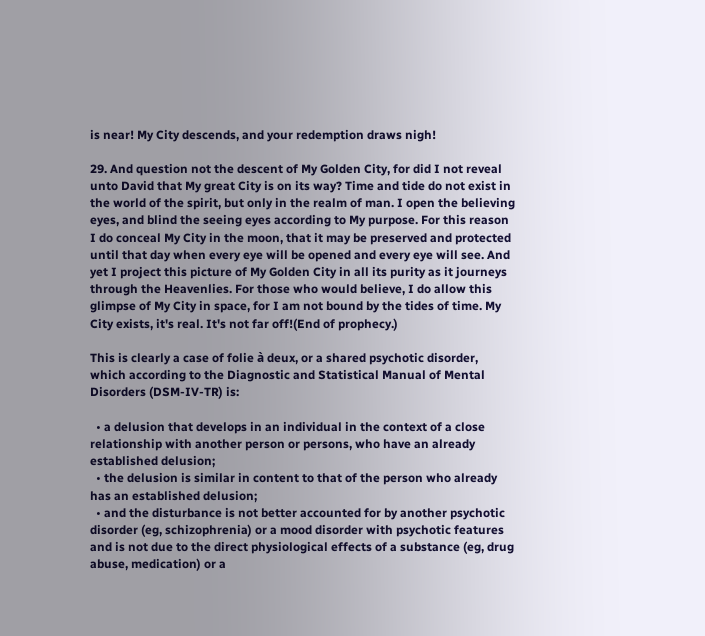is near! My City descends, and your redemption draws nigh!

29. And question not the descent of My Golden City, for did I not reveal unto David that My great City is on its way? Time and tide do not exist in the world of the spirit, but only in the realm of man. I open the believing eyes, and blind the seeing eyes according to My purpose. For this reason I do conceal My City in the moon, that it may be preserved and protected until that day when every eye will be opened and every eye will see. And yet I project this picture of My Golden City in all its purity as it journeys through the Heavenlies. For those who would believe, I do allow this glimpse of My City in space, for I am not bound by the tides of time. My City exists, it's real. It's not far off!(End of prophecy.)

This is clearly a case of folie à deux, or a shared psychotic disorder, which according to the Diagnostic and Statistical Manual of Mental Disorders (DSM-IV-TR) is:

  • a delusion that develops in an individual in the context of a close relationship with another person or persons, who have an already established delusion;
  • the delusion is similar in content to that of the person who already has an established delusion;
  • and the disturbance is not better accounted for by another psychotic disorder (eg, schizophrenia) or a mood disorder with psychotic features and is not due to the direct physiological effects of a substance (eg, drug abuse, medication) or a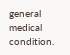general medical condition.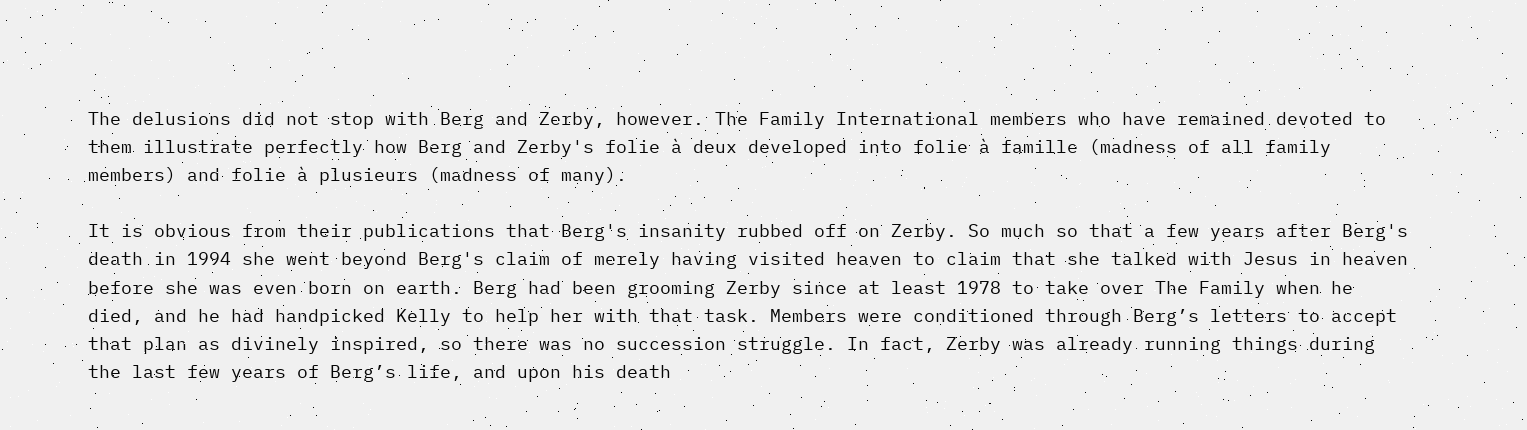The delusions did not stop with Berg and Zerby, however. The Family International members who have remained devoted to them illustrate perfectly how Berg and Zerby's folie à deux developed into folie à famille (madness of all family members) and folie à plusieurs (madness of many).

It is obvious from their publications that Berg's insanity rubbed off on Zerby. So much so that a few years after Berg's death in 1994 she went beyond Berg's claim of merely having visited heaven to claim that she talked with Jesus in heaven before she was even born on earth. Berg had been grooming Zerby since at least 1978 to take over The Family when he died, and he had handpicked Kelly to help her with that task. Members were conditioned through Berg’s letters to accept that plan as divinely inspired, so there was no succession struggle. In fact, Zerby was already running things during the last few years of Berg’s life, and upon his death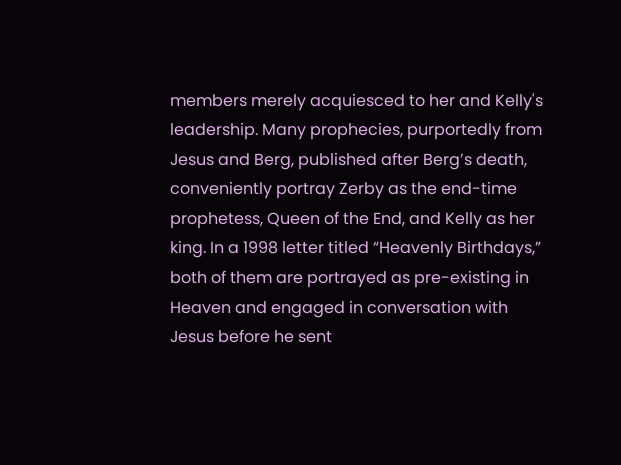members merely acquiesced to her and Kelly's leadership. Many prophecies, purportedly from Jesus and Berg, published after Berg’s death, conveniently portray Zerby as the end-time prophetess, Queen of the End, and Kelly as her king. In a 1998 letter titled “Heavenly Birthdays,” both of them are portrayed as pre-existing in Heaven and engaged in conversation with Jesus before he sent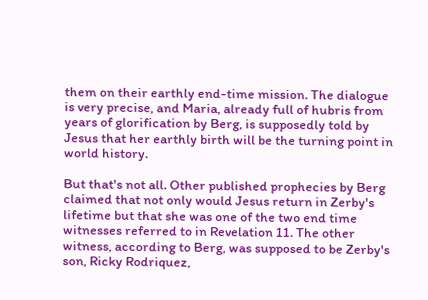them on their earthly end-time mission. The dialogue is very precise, and Maria, already full of hubris from years of glorification by Berg, is supposedly told by Jesus that her earthly birth will be the turning point in world history.

But that's not all. Other published prophecies by Berg claimed that not only would Jesus return in Zerby's lifetime but that she was one of the two end time witnesses referred to in Revelation 11. The other witness, according to Berg, was supposed to be Zerby's son, Ricky Rodriquez,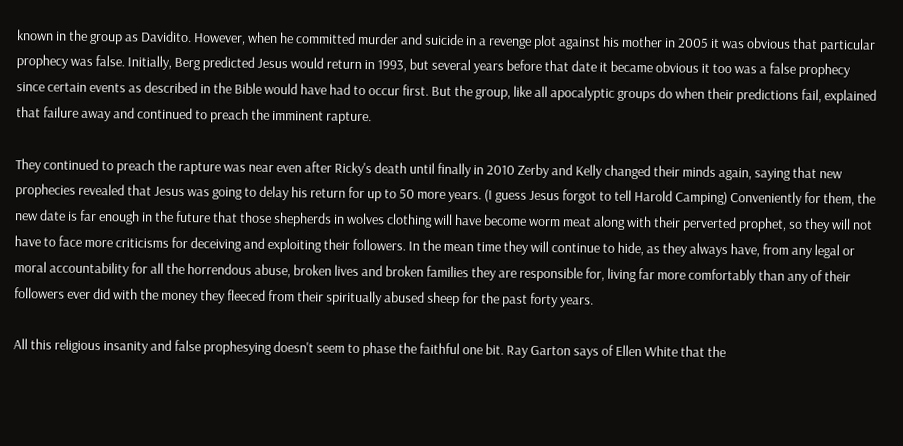known in the group as Davidito. However, when he committed murder and suicide in a revenge plot against his mother in 2005 it was obvious that particular prophecy was false. Initially, Berg predicted Jesus would return in 1993, but several years before that date it became obvious it too was a false prophecy since certain events as described in the Bible would have had to occur first. But the group, like all apocalyptic groups do when their predictions fail, explained that failure away and continued to preach the imminent rapture.

They continued to preach the rapture was near even after Ricky's death until finally in 2010 Zerby and Kelly changed their minds again, saying that new prophecies revealed that Jesus was going to delay his return for up to 50 more years. (I guess Jesus forgot to tell Harold Camping) Conveniently for them, the new date is far enough in the future that those shepherds in wolves clothing will have become worm meat along with their perverted prophet, so they will not have to face more criticisms for deceiving and exploiting their followers. In the mean time they will continue to hide, as they always have, from any legal or moral accountability for all the horrendous abuse, broken lives and broken families they are responsible for, living far more comfortably than any of their followers ever did with the money they fleeced from their spiritually abused sheep for the past forty years.

All this religious insanity and false prophesying doesn't seem to phase the faithful one bit. Ray Garton says of Ellen White that the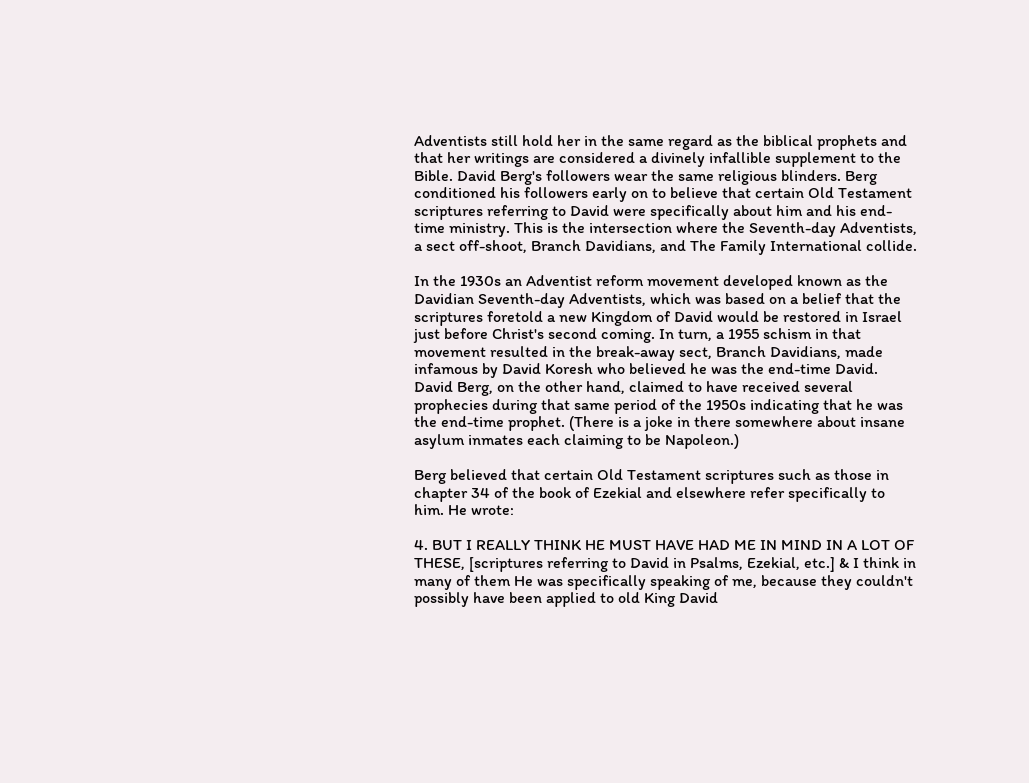Adventists still hold her in the same regard as the biblical prophets and that her writings are considered a divinely infallible supplement to the Bible. David Berg's followers wear the same religious blinders. Berg conditioned his followers early on to believe that certain Old Testament scriptures referring to David were specifically about him and his end-time ministry. This is the intersection where the Seventh-day Adventists, a sect off-shoot, Branch Davidians, and The Family International collide.

In the 1930s an Adventist reform movement developed known as the Davidian Seventh-day Adventists, which was based on a belief that the scriptures foretold a new Kingdom of David would be restored in Israel just before Christ's second coming. In turn, a 1955 schism in that movement resulted in the break-away sect, Branch Davidians, made infamous by David Koresh who believed he was the end-time David. David Berg, on the other hand, claimed to have received several prophecies during that same period of the 1950s indicating that he was the end-time prophet. (There is a joke in there somewhere about insane asylum inmates each claiming to be Napoleon.)

Berg believed that certain Old Testament scriptures such as those in chapter 34 of the book of Ezekial and elsewhere refer specifically to him. He wrote:

4. BUT I REALLY THINK HE MUST HAVE HAD ME IN MIND IN A LOT OF THESE, [scriptures referring to David in Psalms, Ezekial, etc.] & I think in many of them He was specifically speaking of me, because they couldn't possibly have been applied to old King David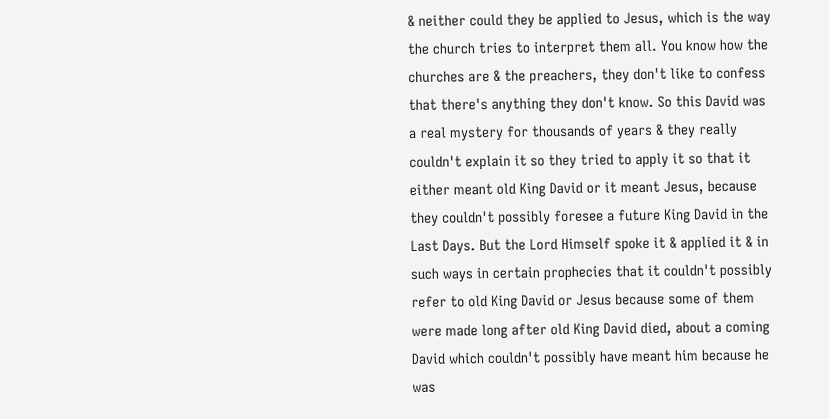& neither could they be applied to Jesus, which is the way the church tries to interpret them all. You know how the churches are & the preachers, they don't like to confess that there's anything they don't know. So this David was a real mystery for thousands of years & they really couldn't explain it so they tried to apply it so that it either meant old King David or it meant Jesus, because they couldn't possibly foresee a future King David in the Last Days. But the Lord Himself spoke it & applied it & in such ways in certain prophecies that it couldn't possibly refer to old King David or Jesus because some of them were made long after old King David died, about a coming David which couldn't possibly have meant him because he was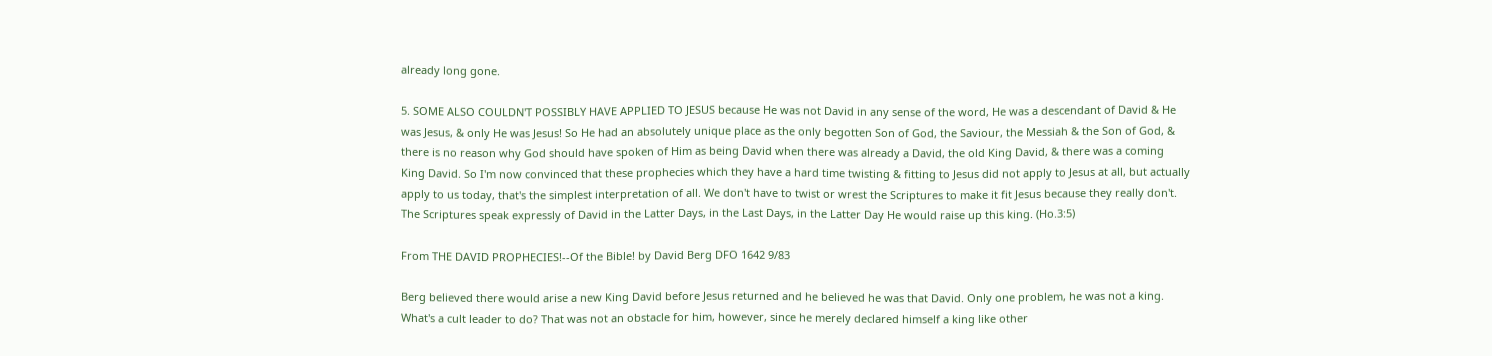already long gone.

5. SOME ALSO COULDN'T POSSIBLY HAVE APPLIED TO JESUS because He was not David in any sense of the word, He was a descendant of David & He was Jesus, & only He was Jesus! So He had an absolutely unique place as the only begotten Son of God, the Saviour, the Messiah & the Son of God, & there is no reason why God should have spoken of Him as being David when there was already a David, the old King David, & there was a coming King David. So I'm now convinced that these prophecies which they have a hard time twisting & fitting to Jesus did not apply to Jesus at all, but actually apply to us today, that's the simplest interpretation of all. We don't have to twist or wrest the Scriptures to make it fit Jesus because they really don't. The Scriptures speak expressly of David in the Latter Days, in the Last Days, in the Latter Day He would raise up this king. (Ho.3:5)

From THE DAVID PROPHECIES!--Of the Bible! by David Berg DFO 1642 9/83

Berg believed there would arise a new King David before Jesus returned and he believed he was that David. Only one problem, he was not a king. What's a cult leader to do? That was not an obstacle for him, however, since he merely declared himself a king like other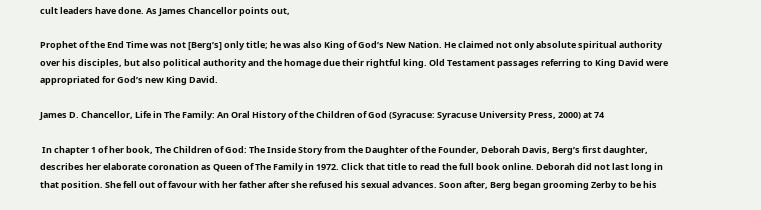cult leaders have done. As James Chancellor points out,

Prophet of the End Time was not [Berg’s] only title; he was also King of God’s New Nation. He claimed not only absolute spiritual authority over his disciples, but also political authority and the homage due their rightful king. Old Testament passages referring to King David were appropriated for God’s new King David.

James D. Chancellor, Life in The Family: An Oral History of the Children of God (Syracuse: Syracuse University Press, 2000) at 74

 In chapter 1 of her book, The Children of God: The Inside Story from the Daughter of the Founder, Deborah Davis, Berg’s first daughter, describes her elaborate coronation as Queen of The Family in 1972. Click that title to read the full book online. Deborah did not last long in that position. She fell out of favour with her father after she refused his sexual advances. Soon after, Berg began grooming Zerby to be his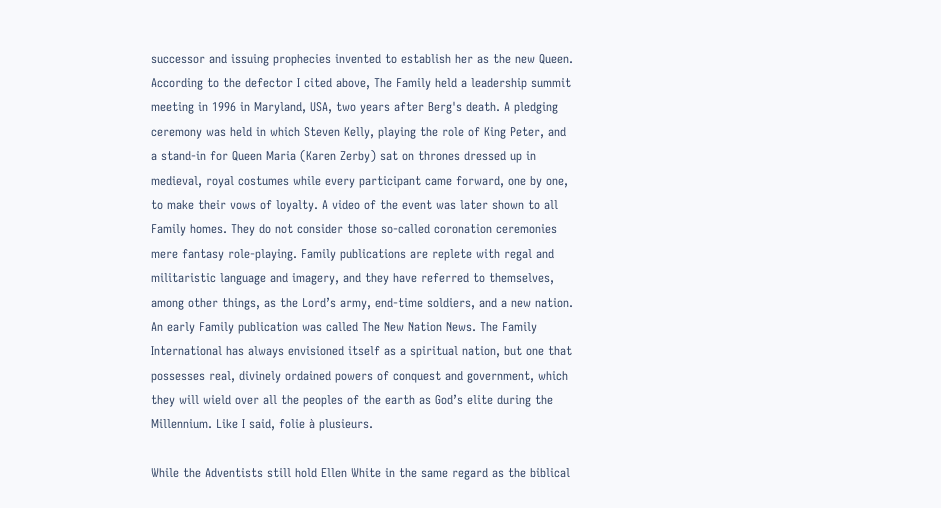successor and issuing prophecies invented to establish her as the new Queen. According to the defector I cited above, The Family held a leadership summit meeting in 1996 in Maryland, USA, two years after Berg's death. A pledging ceremony was held in which Steven Kelly, playing the role of King Peter, and a stand-in for Queen Maria (Karen Zerby) sat on thrones dressed up in medieval, royal costumes while every participant came forward, one by one, to make their vows of loyalty. A video of the event was later shown to all Family homes. They do not consider those so-called coronation ceremonies mere fantasy role-playing. Family publications are replete with regal and militaristic language and imagery, and they have referred to themselves, among other things, as the Lord’s army, end-time soldiers, and a new nation. An early Family publication was called The New Nation News. The Family International has always envisioned itself as a spiritual nation, but one that possesses real, divinely ordained powers of conquest and government, which they will wield over all the peoples of the earth as God’s elite during the Millennium. Like I said, folie à plusieurs.

While the Adventists still hold Ellen White in the same regard as the biblical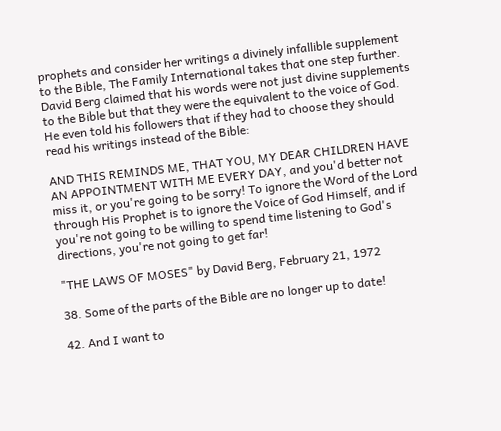prophets and consider her writings a divinely infallible supplement to the Bible, The Family International takes that one step further. David Berg claimed that his words were not just divine supplements to the Bible but that they were the equivalent to the voice of God. He even told his followers that if they had to choose they should read his writings instead of the Bible:

AND THIS REMINDS ME, THAT YOU, MY DEAR CHILDREN HAVE AN APPOINTMENT WITH ME EVERY DAY, and you'd better not miss it, or you're going to be sorry! To ignore the Word of the Lord through His Prophet is to ignore the Voice of God Himself, and if you're not going to be willing to spend time listening to God's directions, you're not going to get far!

"THE LAWS OF MOSES" by David Berg, February 21, 1972

38. Some of the parts of the Bible are no longer up to date!

42. And I want to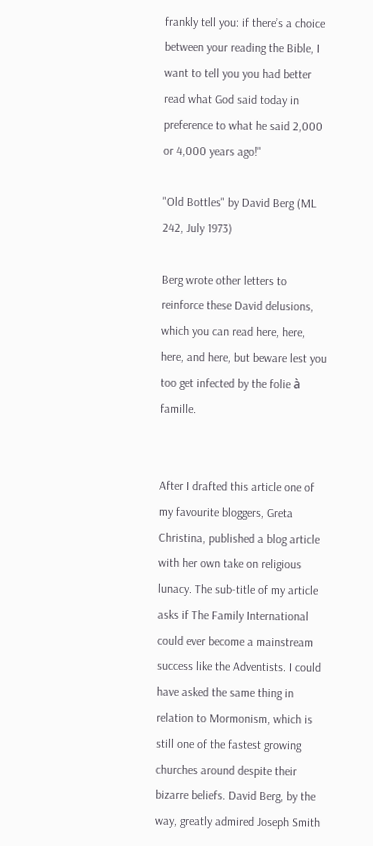frankly tell you: if there’s a choice between your reading the Bible, I want to tell you you had better read what God said today in preference to what he said 2,000 or 4,000 years ago!"

"Old Bottles" by David Berg (ML 242, July 1973)

Berg wrote other letters to reinforce these David delusions, which you can read here, here, here, and here, but beware lest you too get infected by the folie à famille.


After I drafted this article one of my favourite bloggers, Greta Christina, published a blog article with her own take on religious lunacy. The sub-title of my article asks if The Family International could ever become a mainstream success like the Adventists. I could have asked the same thing in relation to Mormonism, which is still one of the fastest growing churches around despite their bizarre beliefs. David Berg, by the way, greatly admired Joseph Smith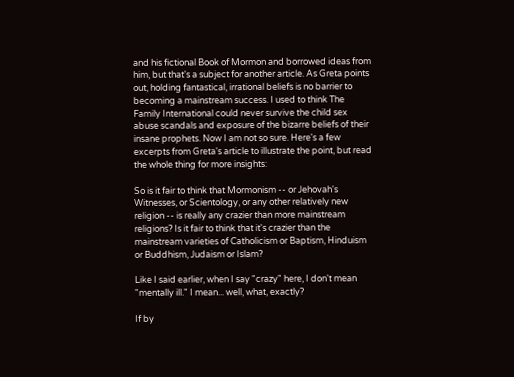and his fictional Book of Mormon and borrowed ideas from him, but that's a subject for another article. As Greta points out, holding fantastical, irrational beliefs is no barrier to becoming a mainstream success. I used to think The Family International could never survive the child sex abuse scandals and exposure of the bizarre beliefs of their insane prophets. Now I am not so sure. Here's a few excerpts from Greta's article to illustrate the point, but read the whole thing for more insights:

So is it fair to think that Mormonism -- or Jehovah's Witnesses, or Scientology, or any other relatively new religion -- is really any crazier than more mainstream religions? Is it fair to think that it's crazier than the mainstream varieties of Catholicism or Baptism, Hinduism or Buddhism, Judaism or Islam?

Like I said earlier, when I say "crazy" here, I don't mean "mentally ill." I mean... well, what, exactly?

If by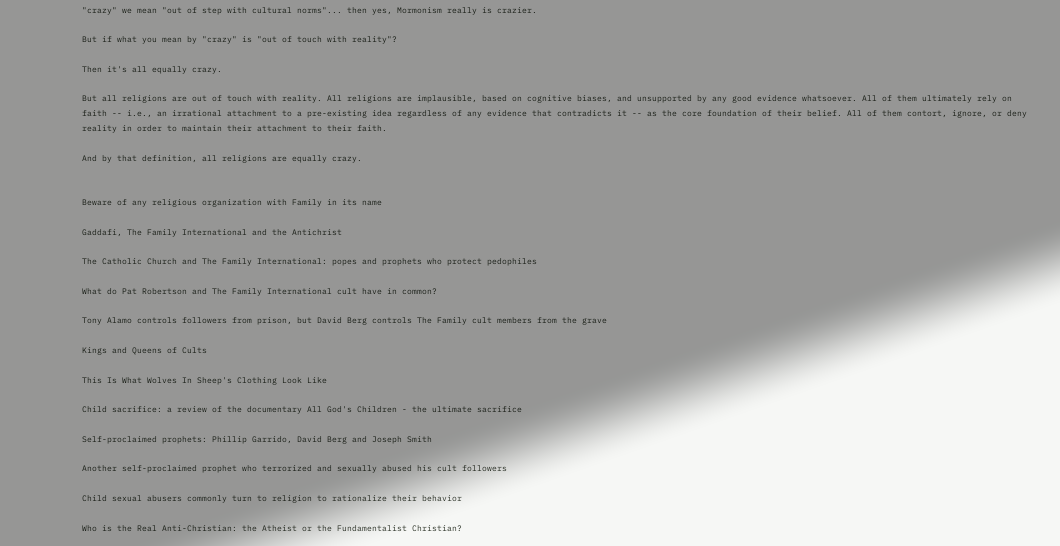"crazy" we mean "out of step with cultural norms"... then yes, Mormonism really is crazier.

But if what you mean by "crazy" is "out of touch with reality"?

Then it's all equally crazy.

But all religions are out of touch with reality. All religions are implausible, based on cognitive biases, and unsupported by any good evidence whatsoever. All of them ultimately rely on faith -- i.e., an irrational attachment to a pre-existing idea regardless of any evidence that contradicts it -- as the core foundation of their belief. All of them contort, ignore, or deny reality in order to maintain their attachment to their faith.

And by that definition, all religions are equally crazy.


Beware of any religious organization with Family in its name

Gaddafi, The Family International and the Antichrist

The Catholic Church and The Family International: popes and prophets who protect pedophiles

What do Pat Robertson and The Family International cult have in common?

Tony Alamo controls followers from prison, but David Berg controls The Family cult members from the grave

Kings and Queens of Cults

This Is What Wolves In Sheep's Clothing Look Like

Child sacrifice: a review of the documentary All God's Children - the ultimate sacrifice

Self-proclaimed prophets: Phillip Garrido, David Berg and Joseph Smith

Another self-proclaimed prophet who terrorized and sexually abused his cult followers

Child sexual abusers commonly turn to religion to rationalize their behavior

Who is the Real Anti-Christian: the Atheist or the Fundamentalist Christian?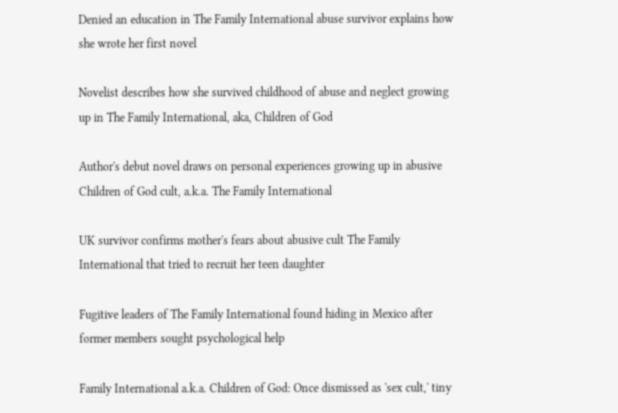Denied an education in The Family International abuse survivor explains how she wrote her first novel

Novelist describes how she survived childhood of abuse and neglect growing up in The Family International, aka, Children of God

Author's debut novel draws on personal experiences growing up in abusive Children of God cult, a.k.a. The Family International

UK survivor confirms mother's fears about abusive cult The Family International that tried to recruit her teen daughter

Fugitive leaders of The Family International found hiding in Mexico after former members sought psychological help

Family International a.k.a. Children of God: Once dismissed as 'sex cult,' tiny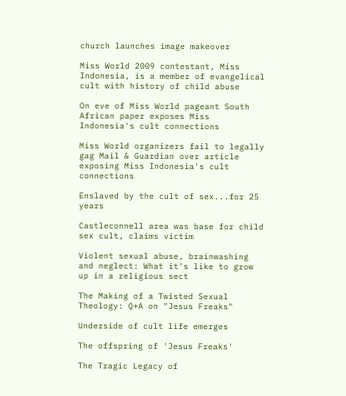church launches image makeover

Miss World 2009 contestant, Miss Indonesia, is a member of evangelical cult with history of child abuse

On eve of Miss World pageant South African paper exposes Miss Indonesia's cult connections

Miss World organizers fail to legally gag Mail & Guardian over article exposing Miss Indonesia's cult connections

Enslaved by the cult of sex...for 25 years

Castleconnell area was base for child sex cult, claims victim

Violent sexual abuse, brainwashing and neglect: What it's like to grow up in a religious sect

The Making of a Twisted Sexual Theology: Q+A on "Jesus Freaks"

Underside of cult life emerges

The offspring of 'Jesus Freaks'

The Tragic Legacy of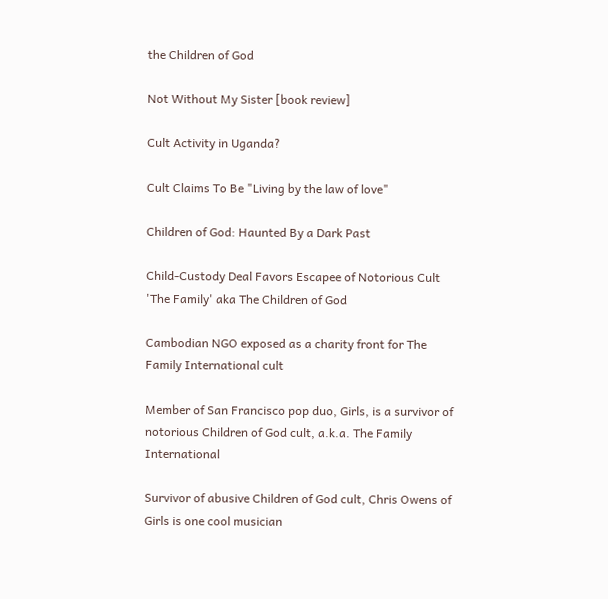the Children of God

Not Without My Sister [book review]

Cult Activity in Uganda?

Cult Claims To Be "Living by the law of love"

Children of God: Haunted By a Dark Past

Child-Custody Deal Favors Escapee of Notorious Cult 'The Family' aka The Children of God

Cambodian NGO exposed as a charity front for The Family International cult

Member of San Francisco pop duo, Girls, is a survivor of notorious Children of God cult, a.k.a. The Family International

Survivor of abusive Children of God cult, Chris Owens of Girls is one cool musician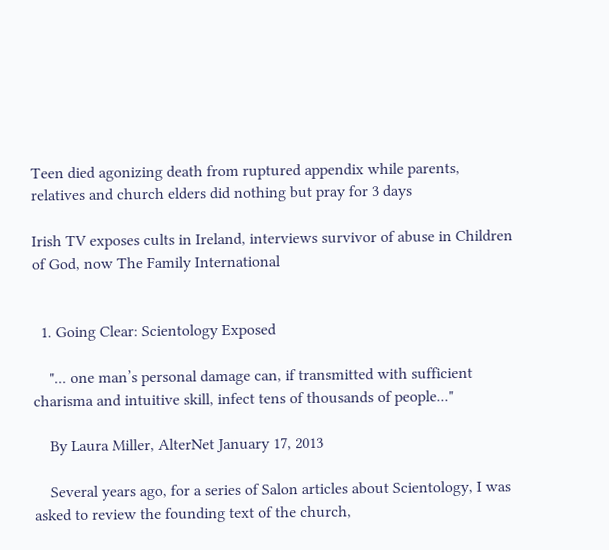Teen died agonizing death from ruptured appendix while parents, relatives and church elders did nothing but pray for 3 days

Irish TV exposes cults in Ireland, interviews survivor of abuse in Children of God, now The Family International


  1. Going Clear: Scientology Exposed

    "... one man’s personal damage can, if transmitted with sufficient charisma and intuitive skill, infect tens of thousands of people..."

    By Laura Miller, AlterNet January 17, 2013

    Several years ago, for a series of Salon articles about Scientology, I was asked to review the founding text of the church,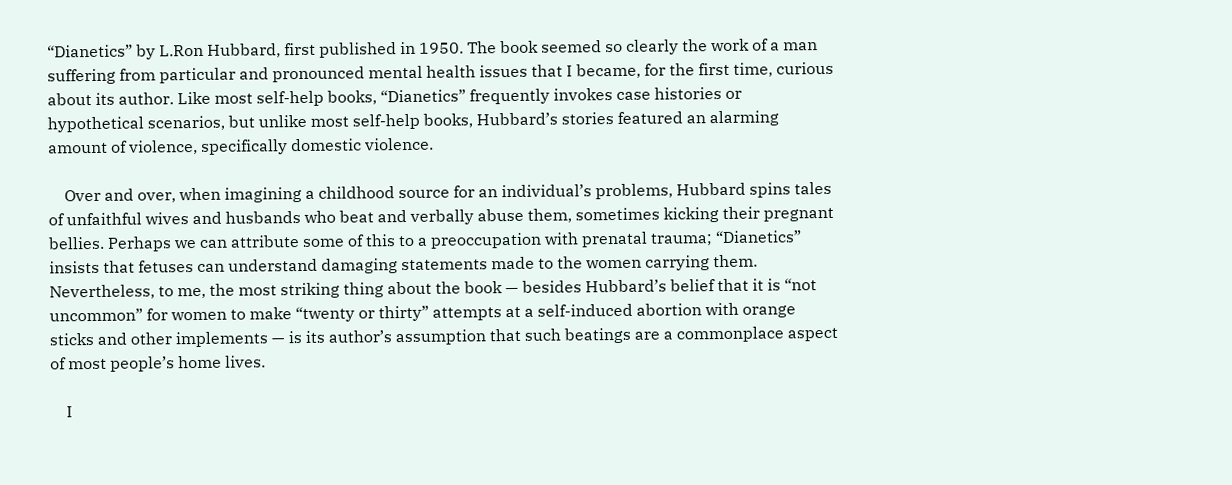“Dianetics” by L.Ron Hubbard, first published in 1950. The book seemed so clearly the work of a man suffering from particular and pronounced mental health issues that I became, for the first time, curious about its author. Like most self-help books, “Dianetics” frequently invokes case histories or hypothetical scenarios, but unlike most self-help books, Hubbard’s stories featured an alarming amount of violence, specifically domestic violence.

    Over and over, when imagining a childhood source for an individual’s problems, Hubbard spins tales of unfaithful wives and husbands who beat and verbally abuse them, sometimes kicking their pregnant bellies. Perhaps we can attribute some of this to a preoccupation with prenatal trauma; “Dianetics” insists that fetuses can understand damaging statements made to the women carrying them. Nevertheless, to me, the most striking thing about the book — besides Hubbard’s belief that it is “not uncommon” for women to make “twenty or thirty” attempts at a self-induced abortion with orange sticks and other implements — is its author’s assumption that such beatings are a commonplace aspect of most people’s home lives.

    I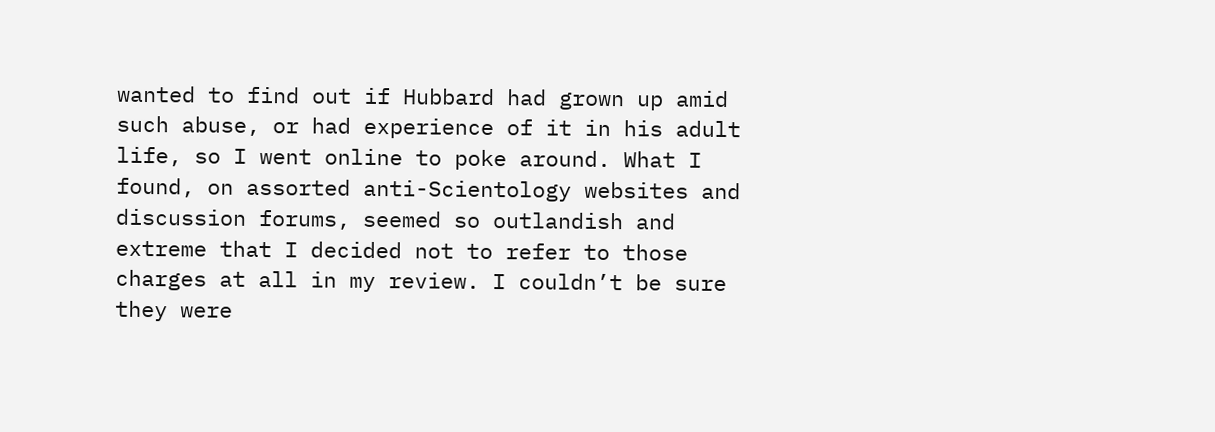wanted to find out if Hubbard had grown up amid such abuse, or had experience of it in his adult life, so I went online to poke around. What I found, on assorted anti-Scientology websites and discussion forums, seemed so outlandish and extreme that I decided not to refer to those charges at all in my review. I couldn’t be sure they were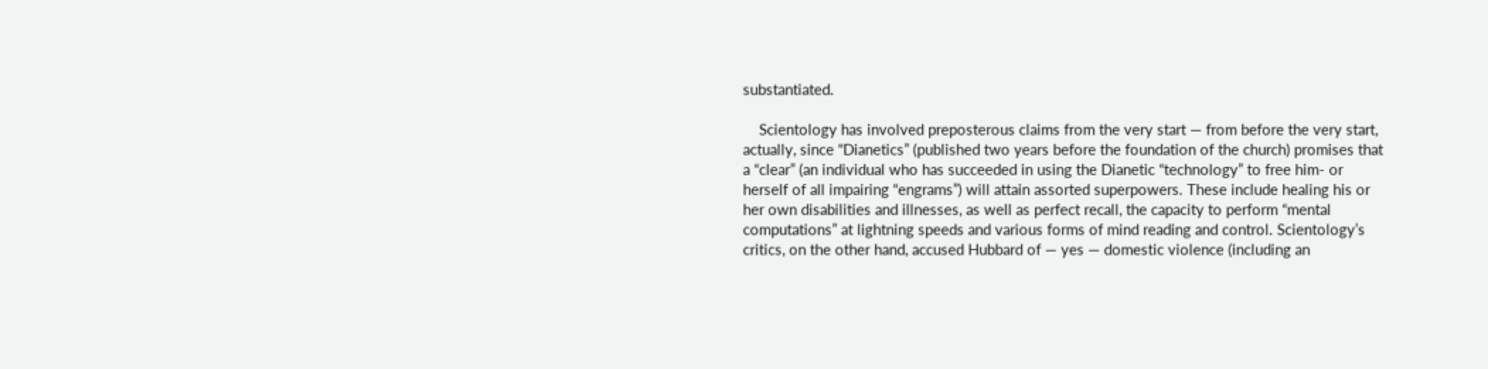substantiated.

    Scientology has involved preposterous claims from the very start — from before the very start, actually, since “Dianetics” (published two years before the foundation of the church) promises that a “clear” (an individual who has succeeded in using the Dianetic “technology” to free him- or herself of all impairing “engrams”) will attain assorted superpowers. These include healing his or her own disabilities and illnesses, as well as perfect recall, the capacity to perform “mental computations” at lightning speeds and various forms of mind reading and control. Scientology’s critics, on the other hand, accused Hubbard of — yes — domestic violence (including an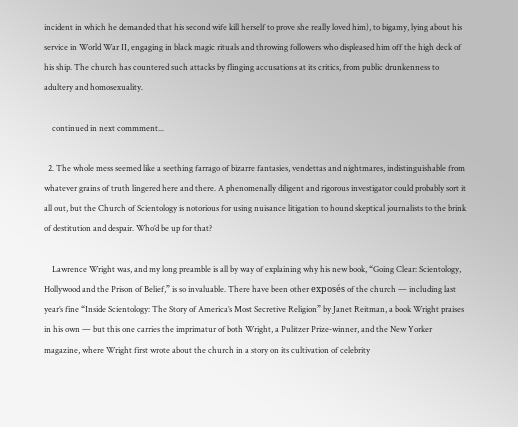incident in which he demanded that his second wife kill herself to prove she really loved him), to bigamy, lying about his service in World War II, engaging in black magic rituals and throwing followers who displeased him off the high deck of his ship. The church has countered such attacks by flinging accusations at its critics, from public drunkenness to adultery and homosexuality.

    continued in next commment...

  2. The whole mess seemed like a seething farrago of bizarre fantasies, vendettas and nightmares, indistinguishable from whatever grains of truth lingered here and there. A phenomenally diligent and rigorous investigator could probably sort it all out, but the Church of Scientology is notorious for using nuisance litigation to hound skeptical journalists to the brink of destitution and despair. Who’d be up for that?

    Lawrence Wright was, and my long preamble is all by way of explaining why his new book, “Going Clear: Scientology, Hollywood and the Prison of Belief,” is so invaluable. There have been other exposés of the church — including last year’s fine “Inside Scientology: The Story of America’s Most Secretive Religion” by Janet Reitman, a book Wright praises in his own — but this one carries the imprimatur of both Wright, a Pulitzer Prize-winner, and the New Yorker magazine, where Wright first wrote about the church in a story on its cultivation of celebrity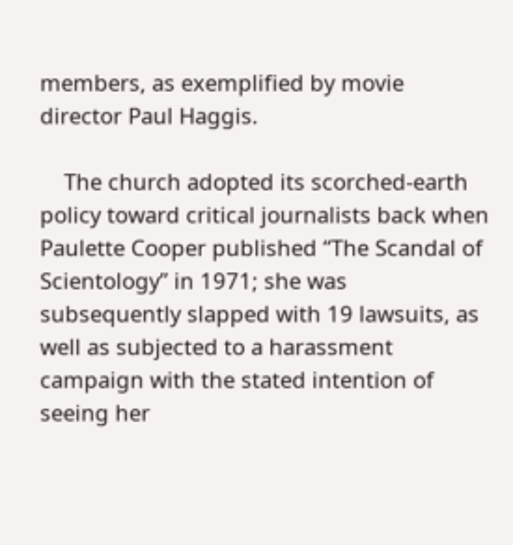members, as exemplified by movie director Paul Haggis.

    The church adopted its scorched-earth policy toward critical journalists back when Paulette Cooper published “The Scandal of Scientology” in 1971; she was subsequently slapped with 19 lawsuits, as well as subjected to a harassment campaign with the stated intention of seeing her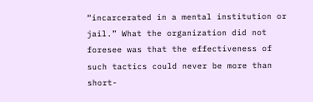“incarcerated in a mental institution or jail.” What the organization did not foresee was that the effectiveness of such tactics could never be more than short-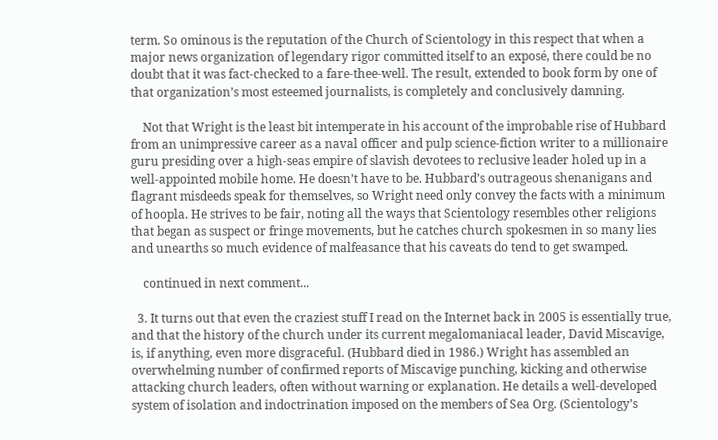term. So ominous is the reputation of the Church of Scientology in this respect that when a major news organization of legendary rigor committed itself to an exposé, there could be no doubt that it was fact-checked to a fare-thee-well. The result, extended to book form by one of that organization’s most esteemed journalists, is completely and conclusively damning.

    Not that Wright is the least bit intemperate in his account of the improbable rise of Hubbard from an unimpressive career as a naval officer and pulp science-fiction writer to a millionaire guru presiding over a high-seas empire of slavish devotees to reclusive leader holed up in a well-appointed mobile home. He doesn’t have to be. Hubbard’s outrageous shenanigans and flagrant misdeeds speak for themselves, so Wright need only convey the facts with a minimum of hoopla. He strives to be fair, noting all the ways that Scientology resembles other religions that began as suspect or fringe movements, but he catches church spokesmen in so many lies and unearths so much evidence of malfeasance that his caveats do tend to get swamped.

    continued in next comment...

  3. It turns out that even the craziest stuff I read on the Internet back in 2005 is essentially true, and that the history of the church under its current megalomaniacal leader, David Miscavige, is, if anything, even more disgraceful. (Hubbard died in 1986.) Wright has assembled an overwhelming number of confirmed reports of Miscavige punching, kicking and otherwise attacking church leaders, often without warning or explanation. He details a well-developed system of isolation and indoctrination imposed on the members of Sea Org. (Scientology’s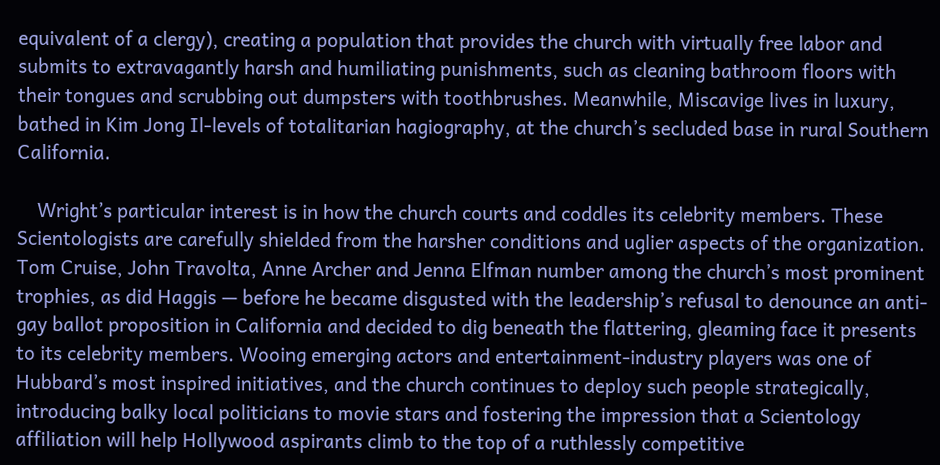equivalent of a clergy), creating a population that provides the church with virtually free labor and submits to extravagantly harsh and humiliating punishments, such as cleaning bathroom floors with their tongues and scrubbing out dumpsters with toothbrushes. Meanwhile, Miscavige lives in luxury, bathed in Kim Jong Il-levels of totalitarian hagiography, at the church’s secluded base in rural Southern California.

    Wright’s particular interest is in how the church courts and coddles its celebrity members. These Scientologists are carefully shielded from the harsher conditions and uglier aspects of the organization. Tom Cruise, John Travolta, Anne Archer and Jenna Elfman number among the church’s most prominent trophies, as did Haggis — before he became disgusted with the leadership’s refusal to denounce an anti-gay ballot proposition in California and decided to dig beneath the flattering, gleaming face it presents to its celebrity members. Wooing emerging actors and entertainment-industry players was one of Hubbard’s most inspired initiatives, and the church continues to deploy such people strategically, introducing balky local politicians to movie stars and fostering the impression that a Scientology affiliation will help Hollywood aspirants climb to the top of a ruthlessly competitive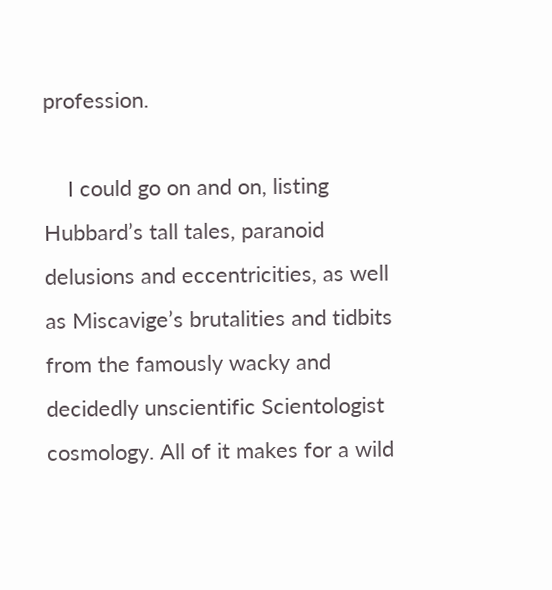profession.

    I could go on and on, listing Hubbard’s tall tales, paranoid delusions and eccentricities, as well as Miscavige’s brutalities and tidbits from the famously wacky and decidedly unscientific Scientologist cosmology. All of it makes for a wild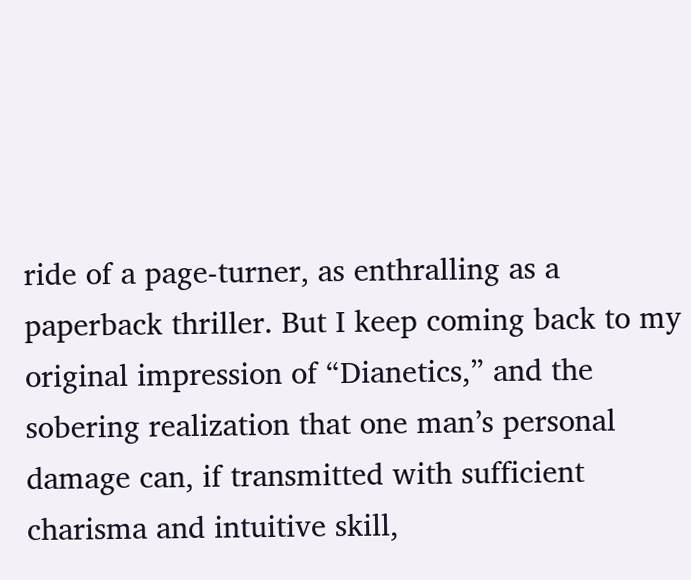ride of a page-turner, as enthralling as a paperback thriller. But I keep coming back to my original impression of “Dianetics,” and the sobering realization that one man’s personal damage can, if transmitted with sufficient charisma and intuitive skill,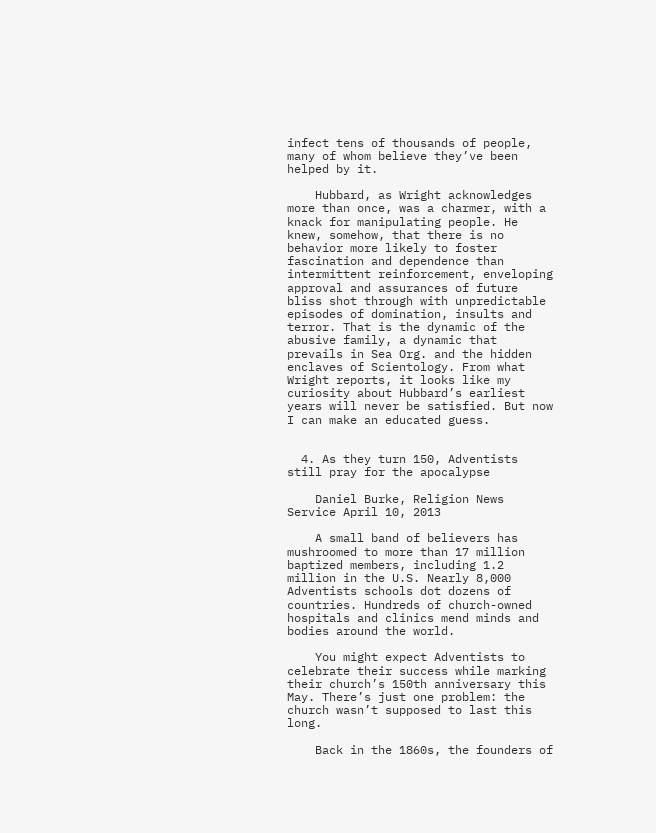infect tens of thousands of people, many of whom believe they’ve been helped by it.

    Hubbard, as Wright acknowledges more than once, was a charmer, with a knack for manipulating people. He knew, somehow, that there is no behavior more likely to foster fascination and dependence than intermittent reinforcement, enveloping approval and assurances of future bliss shot through with unpredictable episodes of domination, insults and terror. That is the dynamic of the abusive family, a dynamic that prevails in Sea Org. and the hidden enclaves of Scientology. From what Wright reports, it looks like my curiosity about Hubbard’s earliest years will never be satisfied. But now I can make an educated guess.


  4. As they turn 150, Adventists still pray for the apocalypse

    Daniel Burke, Religion News Service April 10, 2013

    A small band of believers has mushroomed to more than 17 million baptized members, including 1.2 million in the U.S. Nearly 8,000 Adventists schools dot dozens of countries. Hundreds of church-owned hospitals and clinics mend minds and bodies around the world.

    You might expect Adventists to celebrate their success while marking their church’s 150th anniversary this May. There’s just one problem: the church wasn’t supposed to last this long.

    Back in the 1860s, the founders of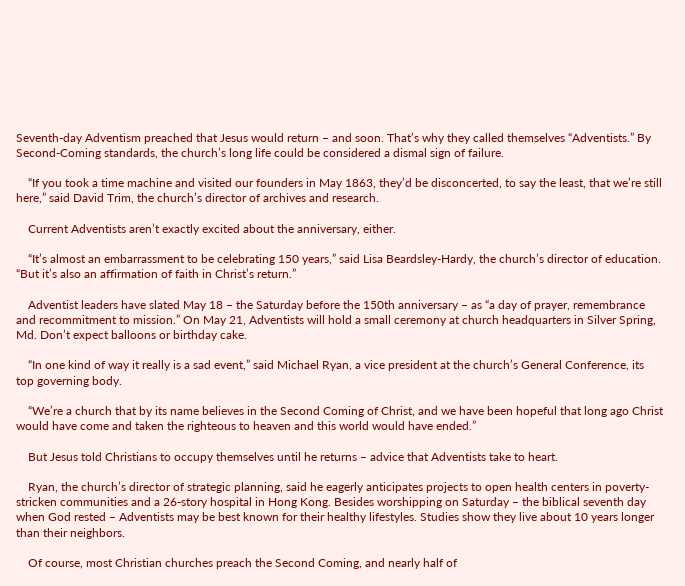Seventh-day Adventism preached that Jesus would return – and soon. That’s why they called themselves “Adventists.” By Second-Coming standards, the church’s long life could be considered a dismal sign of failure.

    “If you took a time machine and visited our founders in May 1863, they’d be disconcerted, to say the least, that we’re still here,” said David Trim, the church’s director of archives and research.

    Current Adventists aren’t exactly excited about the anniversary, either.

    “It’s almost an embarrassment to be celebrating 150 years,” said Lisa Beardsley-Hardy, the church’s director of education. “But it’s also an affirmation of faith in Christ’s return.”

    Adventist leaders have slated May 18 – the Saturday before the 150th anniversary – as “a day of prayer, remembrance and recommitment to mission.” On May 21, Adventists will hold a small ceremony at church headquarters in Silver Spring, Md. Don’t expect balloons or birthday cake.

    “In one kind of way it really is a sad event,” said Michael Ryan, a vice president at the church’s General Conference, its top governing body.

    “We’re a church that by its name believes in the Second Coming of Christ, and we have been hopeful that long ago Christ would have come and taken the righteous to heaven and this world would have ended.”

    But Jesus told Christians to occupy themselves until he returns – advice that Adventists take to heart.

    Ryan, the church’s director of strategic planning, said he eagerly anticipates projects to open health centers in poverty-stricken communities and a 26-story hospital in Hong Kong. Besides worshipping on Saturday – the biblical seventh day when God rested – Adventists may be best known for their healthy lifestyles. Studies show they live about 10 years longer than their neighbors.

    Of course, most Christian churches preach the Second Coming, and nearly half of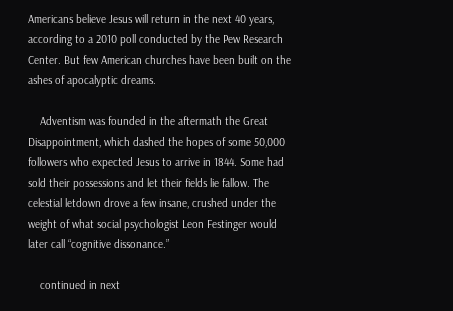Americans believe Jesus will return in the next 40 years, according to a 2010 poll conducted by the Pew Research Center. But few American churches have been built on the ashes of apocalyptic dreams.

    Adventism was founded in the aftermath the Great Disappointment, which dashed the hopes of some 50,000 followers who expected Jesus to arrive in 1844. Some had sold their possessions and let their fields lie fallow. The celestial letdown drove a few insane, crushed under the weight of what social psychologist Leon Festinger would later call “cognitive dissonance.”

    continued in next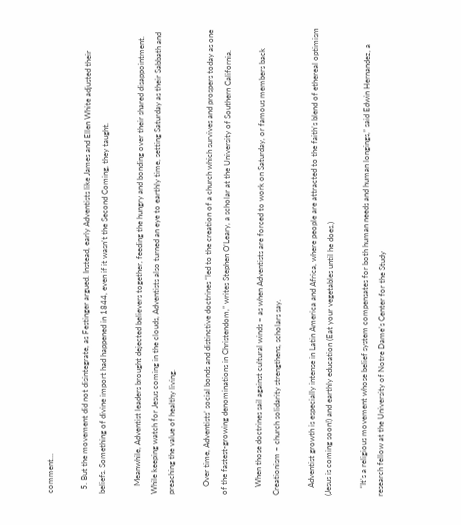comment...

  5. But the movement did not disintegrate, as Festinger argued. Instead, early Adventists like James and Ellen White adjusted their beliefs. Something of divine import had happened in 1844, even if it wasn’t the Second Coming, they taught.

    Meanwhile, Adventist leaders brought dejected believers together, feeding the hungry and bonding over their shared disappointment. While keeping watch for Jesus coming in the clouds, Adventists also turned an eye to earthly time, setting Saturday as their Sabbath and preaching the value of healthy living.

    Over time, Adventists’ social bonds and distinctive doctrines “led to the creation of a church which survives and prospers today as one of the fastest-growing denominations in Christendom,” writes Stephen O’Leary, a scholar at the University of Southern California.

    When those doctrines sail against cultural winds – as when Adventists are forced to work on Saturday, or famous members back Creationism – church solidarity strengthens, scholars say.

    Adventist growth is especially intense in Latin America and Africa, where people are attracted to the faith’s blend of ethereal optimism (Jesus is coming soon!) and earthly education (Eat your vegetables until he does.)

    “It’s a religious movement whose belief system compensates for both human needs and human longings,” said Edwin Hernandez, a research fellow at the University of Notre Dame’s Center for the Study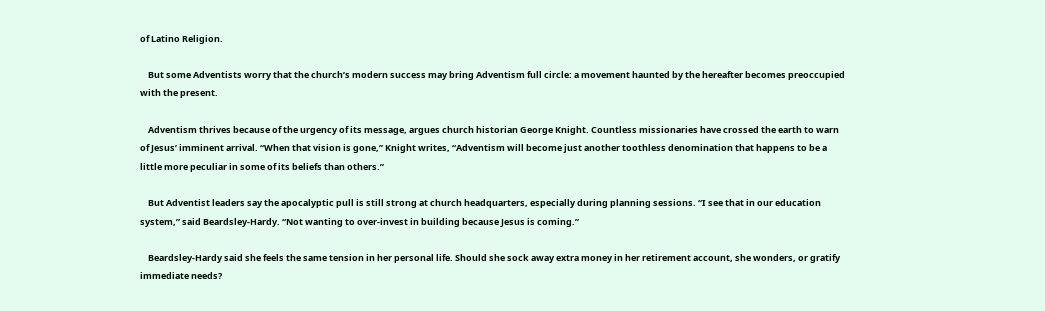of Latino Religion.

    But some Adventists worry that the church’s modern success may bring Adventism full circle: a movement haunted by the hereafter becomes preoccupied with the present.

    Adventism thrives because of the urgency of its message, argues church historian George Knight. Countless missionaries have crossed the earth to warn of Jesus’ imminent arrival. “When that vision is gone,” Knight writes, “Adventism will become just another toothless denomination that happens to be a little more peculiar in some of its beliefs than others.”

    But Adventist leaders say the apocalyptic pull is still strong at church headquarters, especially during planning sessions. “I see that in our education system,” said Beardsley-Hardy. “Not wanting to over-invest in building because Jesus is coming.”

    Beardsley-Hardy said she feels the same tension in her personal life. Should she sock away extra money in her retirement account, she wonders, or gratify immediate needs?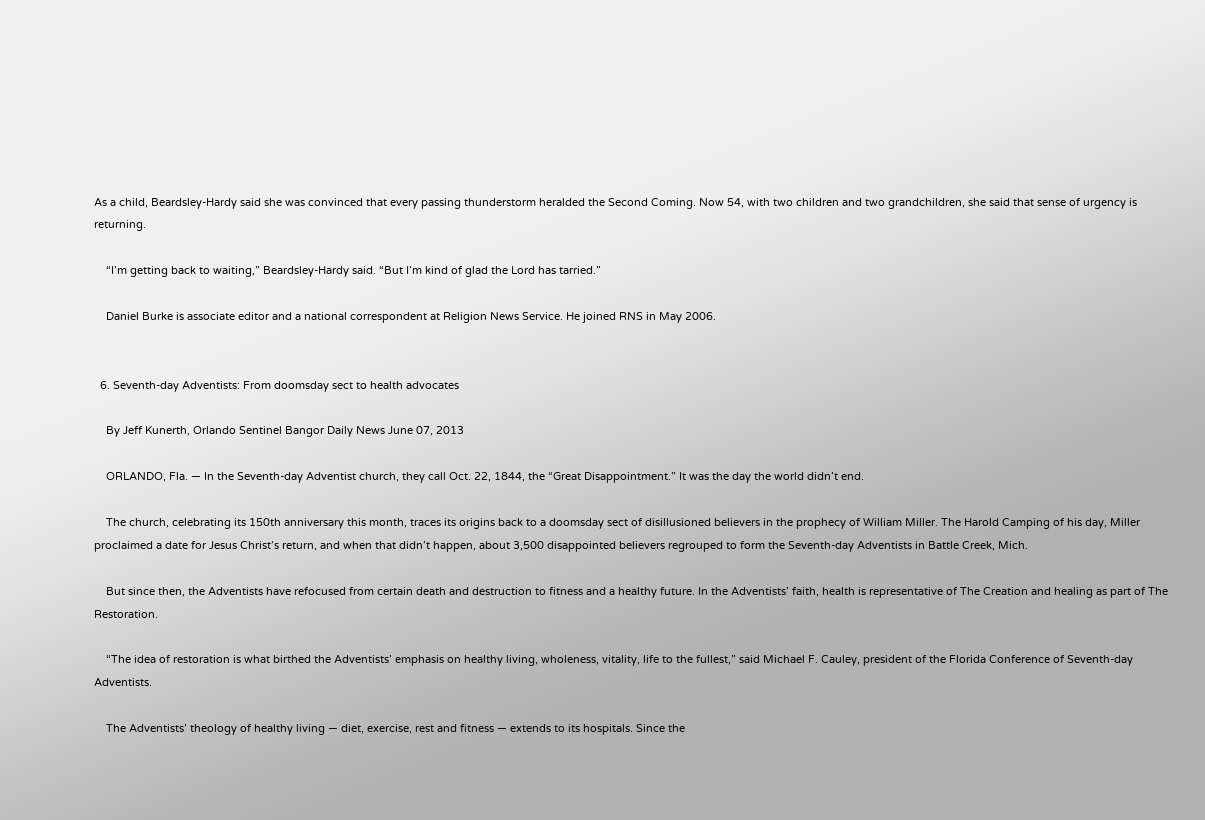As a child, Beardsley-Hardy said she was convinced that every passing thunderstorm heralded the Second Coming. Now 54, with two children and two grandchildren, she said that sense of urgency is returning.

    “I’m getting back to waiting,” Beardsley-Hardy said. “But I’m kind of glad the Lord has tarried.”

    Daniel Burke is associate editor and a national correspondent at Religion News Service. He joined RNS in May 2006.


  6. Seventh-day Adventists: From doomsday sect to health advocates

    By Jeff Kunerth, Orlando Sentinel Bangor Daily News June 07, 2013

    ORLANDO, Fla. — In the Seventh-day Adventist church, they call Oct. 22, 1844, the “Great Disappointment.” It was the day the world didn’t end.

    The church, celebrating its 150th anniversary this month, traces its origins back to a doomsday sect of disillusioned believers in the prophecy of William Miller. The Harold Camping of his day, Miller proclaimed a date for Jesus Christ’s return, and when that didn’t happen, about 3,500 disappointed believers regrouped to form the Seventh-day Adventists in Battle Creek, Mich.

    But since then, the Adventists have refocused from certain death and destruction to fitness and a healthy future. In the Adventists’ faith, health is representative of The Creation and healing as part of The Restoration.

    “The idea of restoration is what birthed the Adventists’ emphasis on healthy living, wholeness, vitality, life to the fullest,” said Michael F. Cauley, president of the Florida Conference of Seventh-day Adventists.

    The Adventists’ theology of healthy living — diet, exercise, rest and fitness — extends to its hospitals. Since the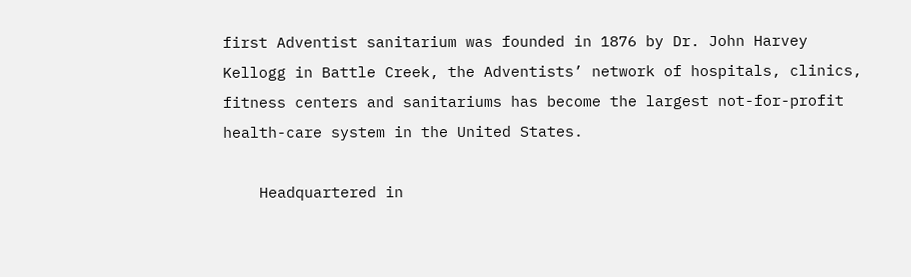first Adventist sanitarium was founded in 1876 by Dr. John Harvey Kellogg in Battle Creek, the Adventists’ network of hospitals, clinics, fitness centers and sanitariums has become the largest not-for-profit health-care system in the United States.

    Headquartered in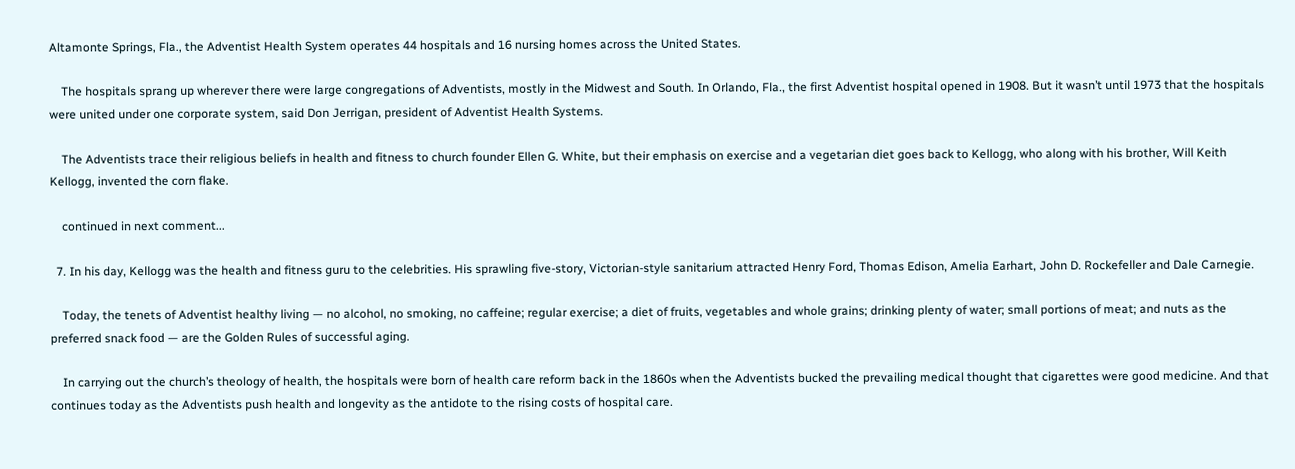Altamonte Springs, Fla., the Adventist Health System operates 44 hospitals and 16 nursing homes across the United States.

    The hospitals sprang up wherever there were large congregations of Adventists, mostly in the Midwest and South. In Orlando, Fla., the first Adventist hospital opened in 1908. But it wasn’t until 1973 that the hospitals were united under one corporate system, said Don Jerrigan, president of Adventist Health Systems.

    The Adventists trace their religious beliefs in health and fitness to church founder Ellen G. White, but their emphasis on exercise and a vegetarian diet goes back to Kellogg, who along with his brother, Will Keith Kellogg, invented the corn flake.

    continued in next comment...

  7. In his day, Kellogg was the health and fitness guru to the celebrities. His sprawling five-story, Victorian-style sanitarium attracted Henry Ford, Thomas Edison, Amelia Earhart, John D. Rockefeller and Dale Carnegie.

    Today, the tenets of Adventist healthy living — no alcohol, no smoking, no caffeine; regular exercise; a diet of fruits, vegetables and whole grains; drinking plenty of water; small portions of meat; and nuts as the preferred snack food — are the Golden Rules of successful aging.

    In carrying out the church’s theology of health, the hospitals were born of health care reform back in the 1860s when the Adventists bucked the prevailing medical thought that cigarettes were good medicine. And that continues today as the Adventists push health and longevity as the antidote to the rising costs of hospital care.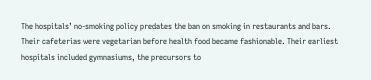The hospitals’ no-smoking policy predates the ban on smoking in restaurants and bars. Their cafeterias were vegetarian before health food became fashionable. Their earliest hospitals included gymnasiums, the precursors to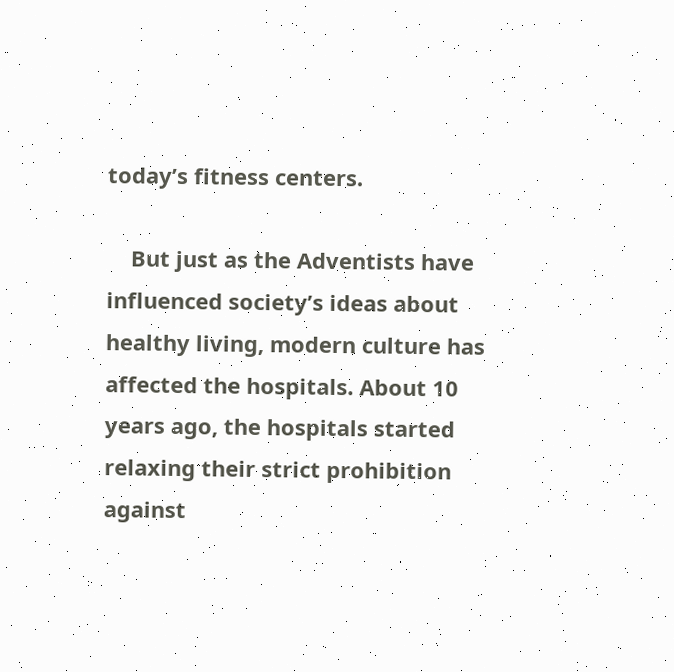today’s fitness centers.

    But just as the Adventists have influenced society’s ideas about healthy living, modern culture has affected the hospitals. About 10 years ago, the hospitals started relaxing their strict prohibition against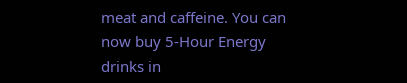meat and caffeine. You can now buy 5-Hour Energy drinks in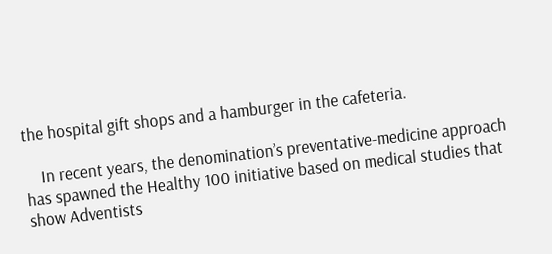the hospital gift shops and a hamburger in the cafeteria.

    In recent years, the denomination’s preventative-medicine approach has spawned the Healthy 100 initiative based on medical studies that show Adventists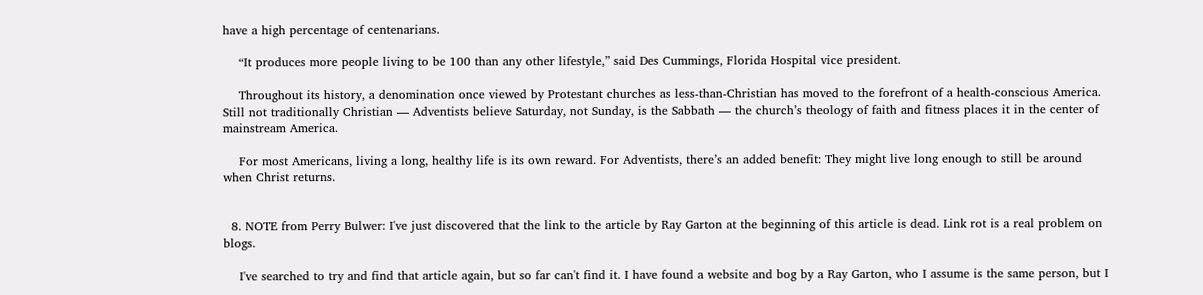have a high percentage of centenarians.

    “It produces more people living to be 100 than any other lifestyle,” said Des Cummings, Florida Hospital vice president.

    Throughout its history, a denomination once viewed by Protestant churches as less-than-Christian has moved to the forefront of a health-conscious America. Still not traditionally Christian — Adventists believe Saturday, not Sunday, is the Sabbath — the church’s theology of faith and fitness places it in the center of mainstream America.

    For most Americans, living a long, healthy life is its own reward. For Adventists, there’s an added benefit: They might live long enough to still be around when Christ returns.


  8. NOTE from Perry Bulwer: I've just discovered that the link to the article by Ray Garton at the beginning of this article is dead. Link rot is a real problem on blogs.

    I've searched to try and find that article again, but so far can't find it. I have found a website and bog by a Ray Garton, who I assume is the same person, but I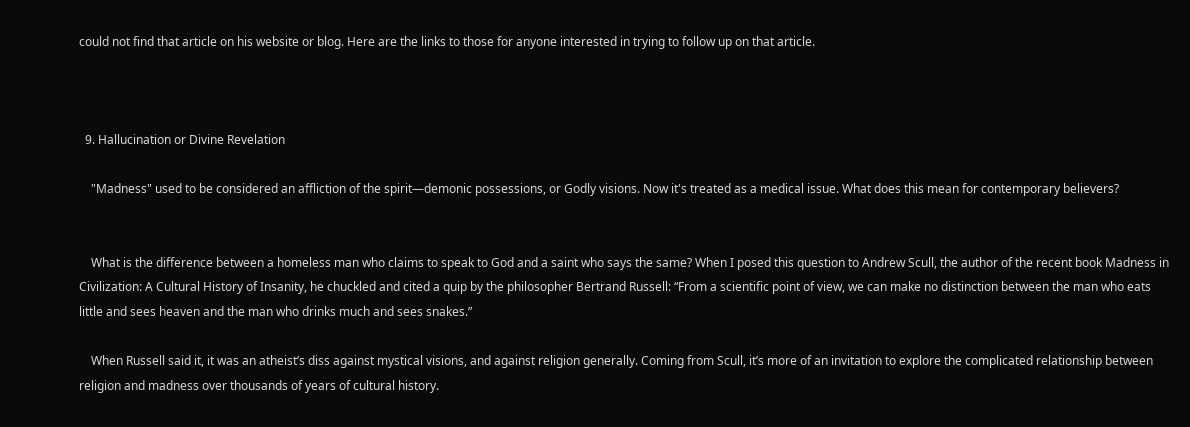could not find that article on his website or blog. Here are the links to those for anyone interested in trying to follow up on that article.



  9. Hallucination or Divine Revelation

    "Madness" used to be considered an affliction of the spirit—demonic possessions, or Godly visions. Now it's treated as a medical issue. What does this mean for contemporary believers?


    What is the difference between a homeless man who claims to speak to God and a saint who says the same? When I posed this question to Andrew Scull, the author of the recent book Madness in Civilization: A Cultural History of Insanity, he chuckled and cited a quip by the philosopher Bertrand Russell: “From a scientific point of view, we can make no distinction between the man who eats little and sees heaven and the man who drinks much and sees snakes.”

    When Russell said it, it was an atheist’s diss against mystical visions, and against religion generally. Coming from Scull, it’s more of an invitation to explore the complicated relationship between religion and madness over thousands of years of cultural history.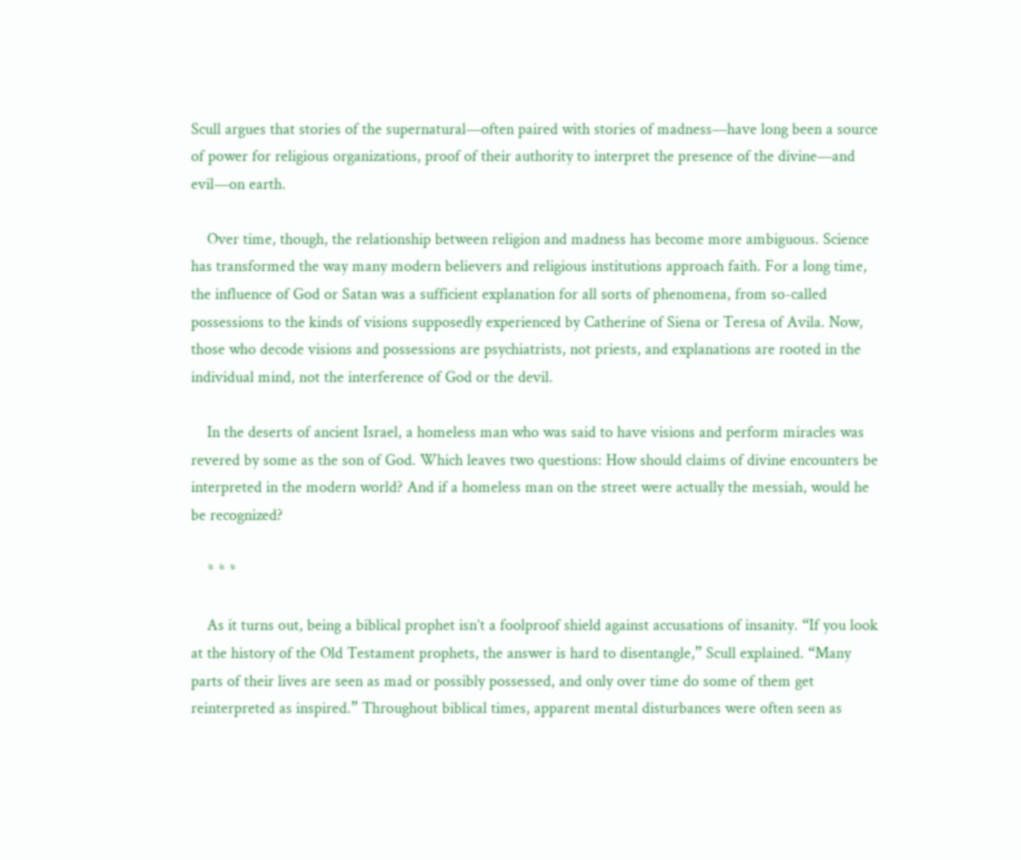Scull argues that stories of the supernatural—often paired with stories of madness—have long been a source of power for religious organizations, proof of their authority to interpret the presence of the divine—and evil—on earth.

    Over time, though, the relationship between religion and madness has become more ambiguous. Science has transformed the way many modern believers and religious institutions approach faith. For a long time, the influence of God or Satan was a sufficient explanation for all sorts of phenomena, from so-called possessions to the kinds of visions supposedly experienced by Catherine of Siena or Teresa of Avila. Now, those who decode visions and possessions are psychiatrists, not priests, and explanations are rooted in the individual mind, not the interference of God or the devil.

    In the deserts of ancient Israel, a homeless man who was said to have visions and perform miracles was revered by some as the son of God. Which leaves two questions: How should claims of divine encounters be interpreted in the modern world? And if a homeless man on the street were actually the messiah, would he be recognized?

    * * *

    As it turns out, being a biblical prophet isn’t a foolproof shield against accusations of insanity. “If you look at the history of the Old Testament prophets, the answer is hard to disentangle,” Scull explained. “Many parts of their lives are seen as mad or possibly possessed, and only over time do some of them get reinterpreted as inspired.” Throughout biblical times, apparent mental disturbances were often seen as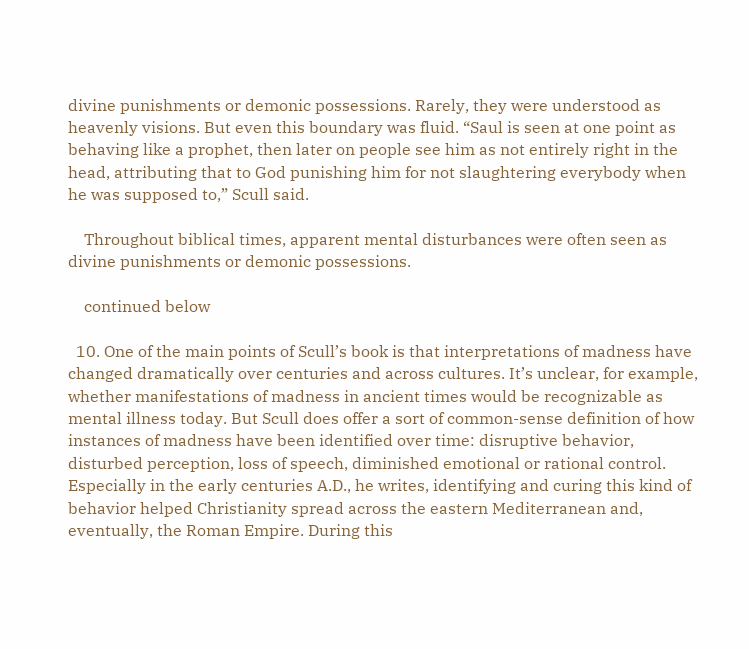divine punishments or demonic possessions. Rarely, they were understood as heavenly visions. But even this boundary was fluid. “Saul is seen at one point as behaving like a prophet, then later on people see him as not entirely right in the head, attributing that to God punishing him for not slaughtering everybody when he was supposed to,” Scull said.

    Throughout biblical times, apparent mental disturbances were often seen as divine punishments or demonic possessions.

    continued below

  10. One of the main points of Scull’s book is that interpretations of madness have changed dramatically over centuries and across cultures. It’s unclear, for example, whether manifestations of madness in ancient times would be recognizable as mental illness today. But Scull does offer a sort of common-sense definition of how instances of madness have been identified over time: disruptive behavior, disturbed perception, loss of speech, diminished emotional or rational control. Especially in the early centuries A.D., he writes, identifying and curing this kind of behavior helped Christianity spread across the eastern Mediterranean and, eventually, the Roman Empire. During this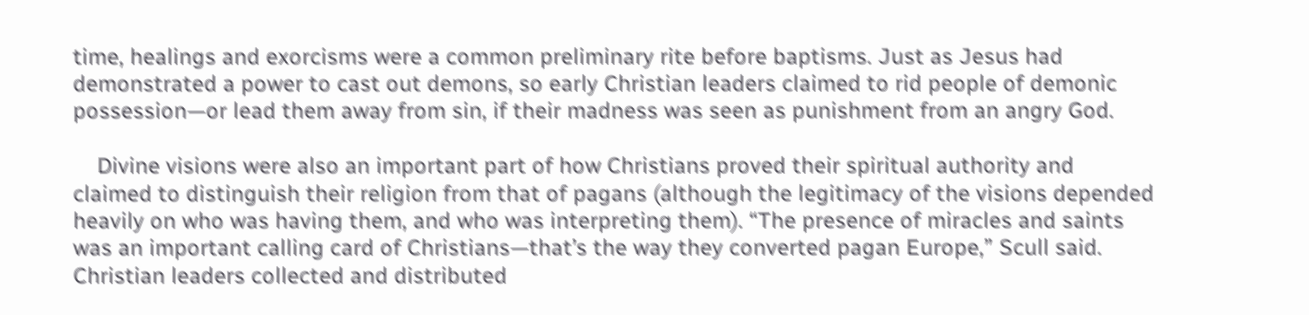time, healings and exorcisms were a common preliminary rite before baptisms. Just as Jesus had demonstrated a power to cast out demons, so early Christian leaders claimed to rid people of demonic possession—or lead them away from sin, if their madness was seen as punishment from an angry God.

    Divine visions were also an important part of how Christians proved their spiritual authority and claimed to distinguish their religion from that of pagans (although the legitimacy of the visions depended heavily on who was having them, and who was interpreting them). “The presence of miracles and saints was an important calling card of Christians—that’s the way they converted pagan Europe,” Scull said. Christian leaders collected and distributed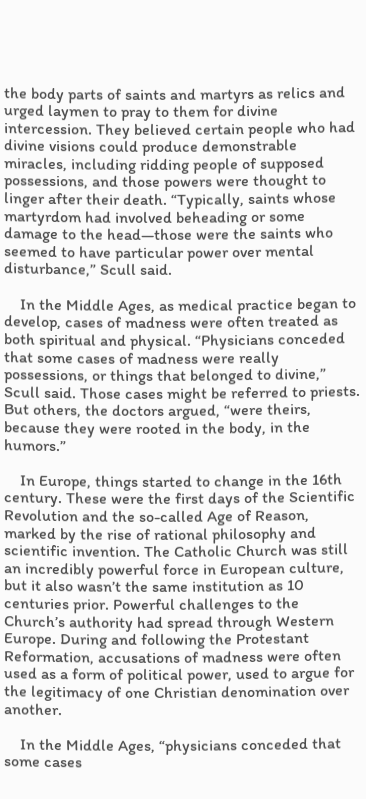the body parts of saints and martyrs as relics and urged laymen to pray to them for divine intercession. They believed certain people who had divine visions could produce demonstrable miracles, including ridding people of supposed possessions, and those powers were thought to linger after their death. “Typically, saints whose martyrdom had involved beheading or some damage to the head—those were the saints who seemed to have particular power over mental disturbance,” Scull said.

    In the Middle Ages, as medical practice began to develop, cases of madness were often treated as both spiritual and physical. “Physicians conceded that some cases of madness were really possessions, or things that belonged to divine,” Scull said. Those cases might be referred to priests. But others, the doctors argued, “were theirs, because they were rooted in the body, in the humors.”

    In Europe, things started to change in the 16th century. These were the first days of the Scientific Revolution and the so-called Age of Reason, marked by the rise of rational philosophy and scientific invention. The Catholic Church was still an incredibly powerful force in European culture, but it also wasn’t the same institution as 10 centuries prior. Powerful challenges to the Church’s authority had spread through Western Europe. During and following the Protestant Reformation, accusations of madness were often used as a form of political power, used to argue for the legitimacy of one Christian denomination over another.

    In the Middle Ages, “physicians conceded that some cases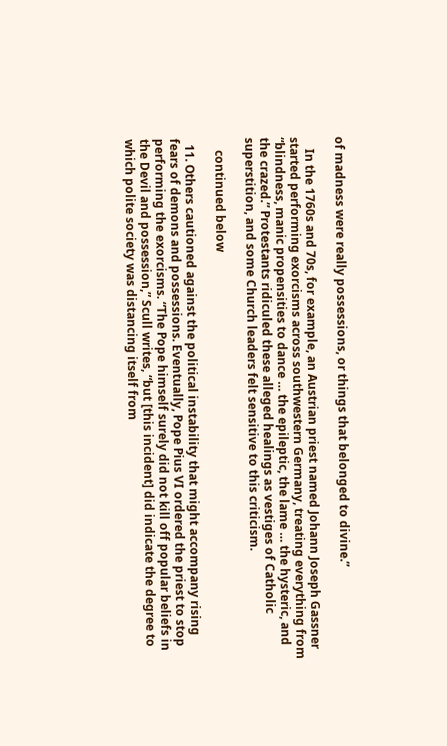of madness were really possessions, or things that belonged to divine.”

    In the 1760s and 70s, for example, an Austrian priest named Johann Joseph Gassner started performing exorcisms across southwestern Germany, treating everything from “blindness, manic propensities to dance … the epileptic, the lame … the hysteric, and the crazed.” Protestants ridiculed these alleged healings as vestiges of Catholic superstition, and some Church leaders felt sensitive to this criticism.

    continued below

  11. Others cautioned against the political instability that might accompany rising fears of demons and possessions. Eventually, Pope Pius VI ordered the priest to stop performing the exorcisms. “The Pope himself surely did not kill off popular beliefs in the Devil and possession,” Scull writes, “but [this incident] did indicate the degree to which polite society was distancing itself from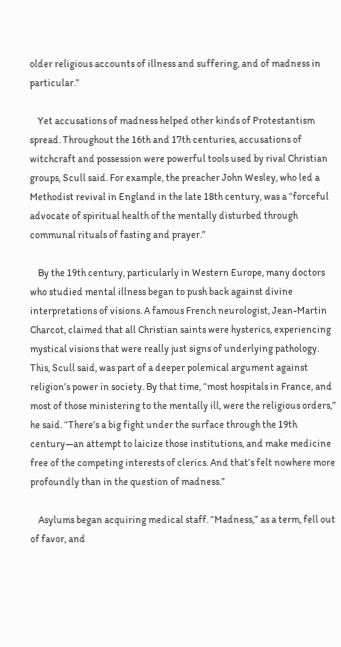older religious accounts of illness and suffering, and of madness in particular.”

    Yet accusations of madness helped other kinds of Protestantism spread. Throughout the 16th and 17th centuries, accusations of witchcraft and possession were powerful tools used by rival Christian groups, Scull said. For example, the preacher John Wesley, who led a Methodist revival in England in the late 18th century, was a “forceful advocate of spiritual health of the mentally disturbed through communal rituals of fasting and prayer.”

    By the 19th century, particularly in Western Europe, many doctors who studied mental illness began to push back against divine interpretations of visions. A famous French neurologist, Jean-Martin Charcot, claimed that all Christian saints were hysterics, experiencing mystical visions that were really just signs of underlying pathology. This, Scull said, was part of a deeper polemical argument against religion’s power in society. By that time, “most hospitals in France, and most of those ministering to the mentally ill, were the religious orders,” he said. “There’s a big fight under the surface through the 19th century—an attempt to laicize those institutions, and make medicine free of the competing interests of clerics. And that’s felt nowhere more profoundly than in the question of madness.”

    Asylums began acquiring medical staff. “Madness,” as a term, fell out of favor, and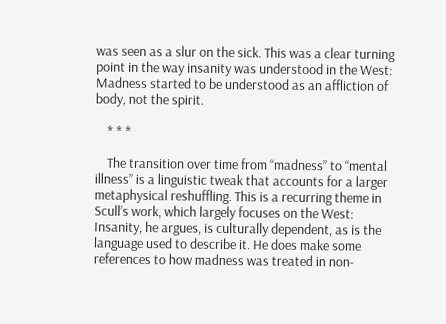was seen as a slur on the sick. This was a clear turning point in the way insanity was understood in the West: Madness started to be understood as an affliction of body, not the spirit.

    * * *

    The transition over time from “madness” to “mental illness” is a linguistic tweak that accounts for a larger metaphysical reshuffling. This is a recurring theme in Scull’s work, which largely focuses on the West: Insanity, he argues, is culturally dependent, as is the language used to describe it. He does make some references to how madness was treated in non-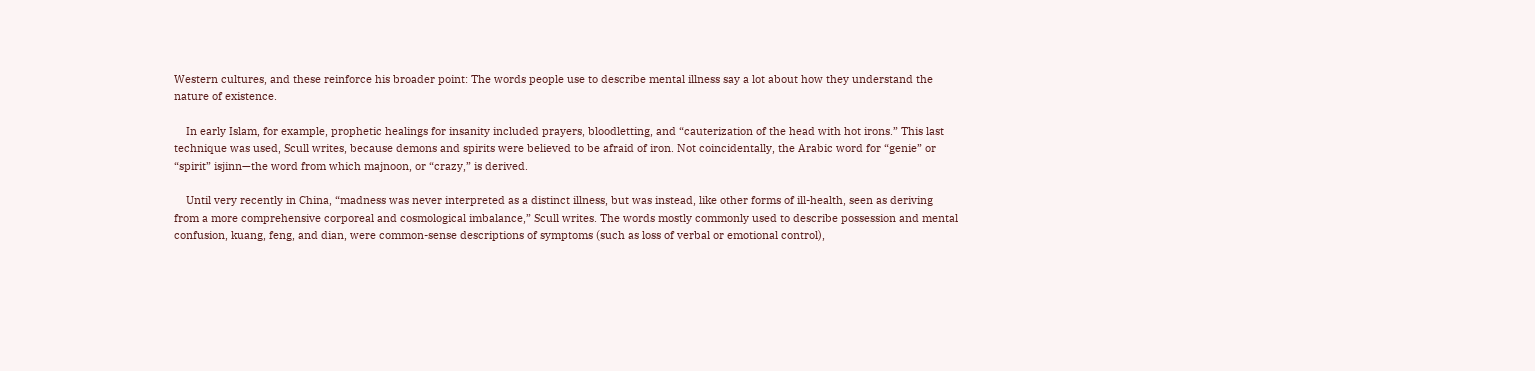Western cultures, and these reinforce his broader point: The words people use to describe mental illness say a lot about how they understand the nature of existence.

    In early Islam, for example, prophetic healings for insanity included prayers, bloodletting, and “cauterization of the head with hot irons.” This last technique was used, Scull writes, because demons and spirits were believed to be afraid of iron. Not coincidentally, the Arabic word for “genie” or “spirit” isjinn—the word from which majnoon, or “crazy,” is derived.

    Until very recently in China, “madness was never interpreted as a distinct illness, but was instead, like other forms of ill-health, seen as deriving from a more comprehensive corporeal and cosmological imbalance,” Scull writes. The words mostly commonly used to describe possession and mental confusion, kuang, feng, and dian, were common-sense descriptions of symptoms (such as loss of verbal or emotional control),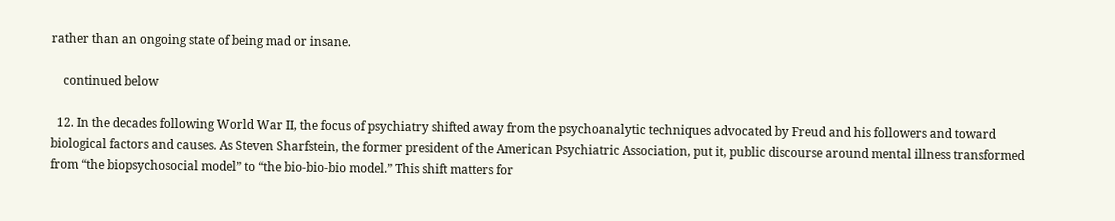rather than an ongoing state of being mad or insane.

    continued below

  12. In the decades following World War II, the focus of psychiatry shifted away from the psychoanalytic techniques advocated by Freud and his followers and toward biological factors and causes. As Steven Sharfstein, the former president of the American Psychiatric Association, put it, public discourse around mental illness transformed from “the biopsychosocial model” to “the bio-bio-bio model.” This shift matters for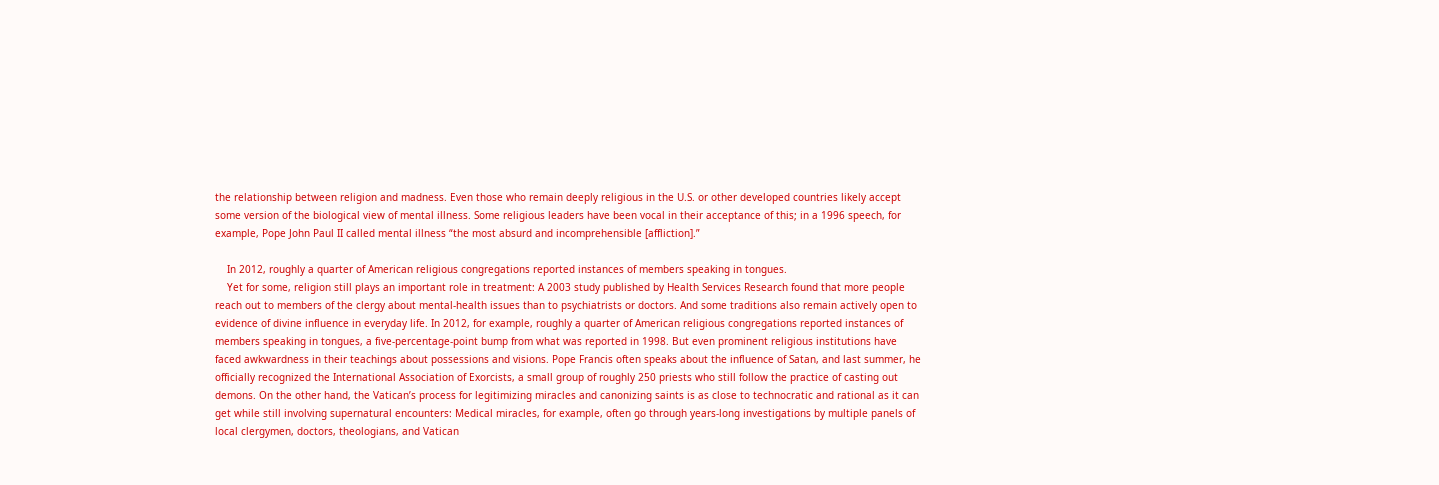the relationship between religion and madness. Even those who remain deeply religious in the U.S. or other developed countries likely accept some version of the biological view of mental illness. Some religious leaders have been vocal in their acceptance of this; in a 1996 speech, for example, Pope John Paul II called mental illness “the most absurd and incomprehensible [affliction].”

    In 2012, roughly a quarter of American religious congregations reported instances of members speaking in tongues.
    Yet for some, religion still plays an important role in treatment: A 2003 study published by Health Services Research found that more people reach out to members of the clergy about mental-health issues than to psychiatrists or doctors. And some traditions also remain actively open to evidence of divine influence in everyday life. In 2012, for example, roughly a quarter of American religious congregations reported instances of members speaking in tongues, a five-percentage-point bump from what was reported in 1998. But even prominent religious institutions have faced awkwardness in their teachings about possessions and visions. Pope Francis often speaks about the influence of Satan, and last summer, he officially recognized the International Association of Exorcists, a small group of roughly 250 priests who still follow the practice of casting out demons. On the other hand, the Vatican’s process for legitimizing miracles and canonizing saints is as close to technocratic and rational as it can get while still involving supernatural encounters: Medical miracles, for example, often go through years-long investigations by multiple panels of local clergymen, doctors, theologians, and Vatican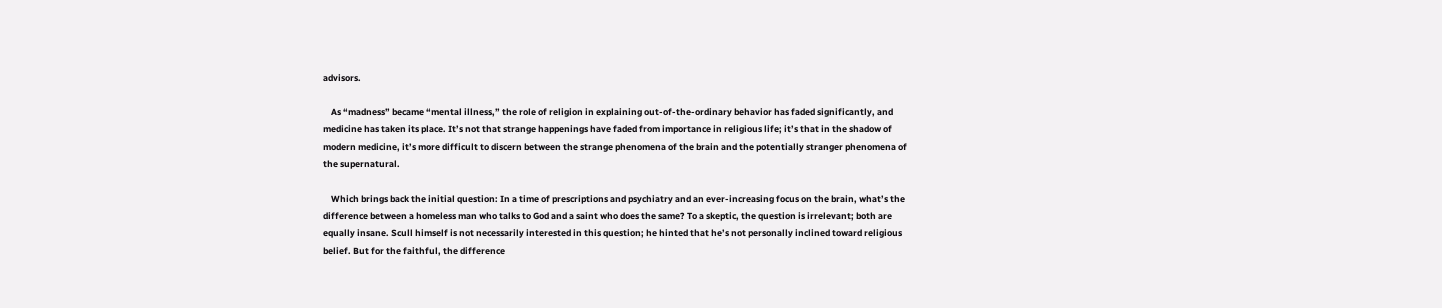advisors.

    As “madness” became “mental illness,” the role of religion in explaining out-of-the-ordinary behavior has faded significantly, and medicine has taken its place. It’s not that strange happenings have faded from importance in religious life; it’s that in the shadow of modern medicine, it’s more difficult to discern between the strange phenomena of the brain and the potentially stranger phenomena of the supernatural.

    Which brings back the initial question: In a time of prescriptions and psychiatry and an ever-increasing focus on the brain, what’s the difference between a homeless man who talks to God and a saint who does the same? To a skeptic, the question is irrelevant; both are equally insane. Scull himself is not necessarily interested in this question; he hinted that he’s not personally inclined toward religious belief. But for the faithful, the difference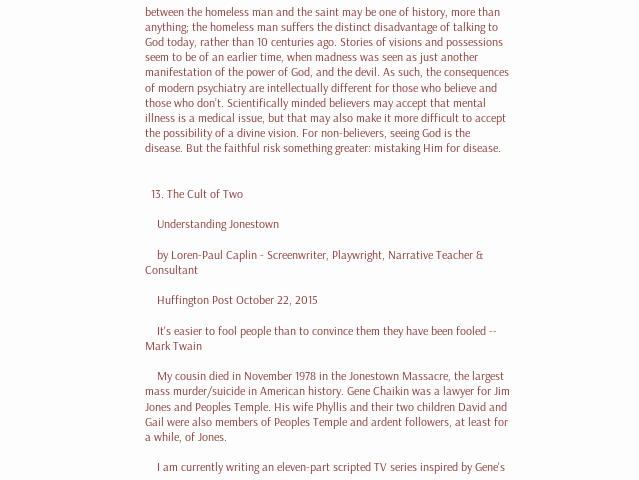between the homeless man and the saint may be one of history, more than anything; the homeless man suffers the distinct disadvantage of talking to God today, rather than 10 centuries ago. Stories of visions and possessions seem to be of an earlier time, when madness was seen as just another manifestation of the power of God, and the devil. As such, the consequences of modern psychiatry are intellectually different for those who believe and those who don’t. Scientifically minded believers may accept that mental illness is a medical issue, but that may also make it more difficult to accept the possibility of a divine vision. For non-believers, seeing God is the disease. But the faithful risk something greater: mistaking Him for disease.


  13. The Cult of Two

    Understanding Jonestown

    by Loren-Paul Caplin - Screenwriter, Playwright, Narrative Teacher & Consultant

    Huffington Post October 22, 2015

    It's easier to fool people than to convince them they have been fooled -- Mark Twain

    My cousin died in November 1978 in the Jonestown Massacre, the largest mass murder/suicide in American history. Gene Chaikin was a lawyer for Jim Jones and Peoples Temple. His wife Phyllis and their two children David and Gail were also members of Peoples Temple and ardent followers, at least for a while, of Jones.

    I am currently writing an eleven-part scripted TV series inspired by Gene's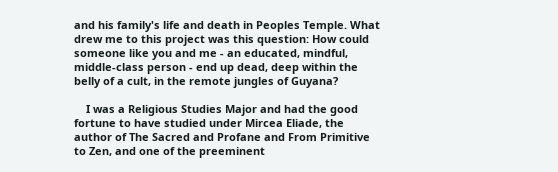and his family's life and death in Peoples Temple. What drew me to this project was this question: How could someone like you and me - an educated, mindful, middle-class person - end up dead, deep within the belly of a cult, in the remote jungles of Guyana?

    I was a Religious Studies Major and had the good fortune to have studied under Mircea Eliade, the author of The Sacred and Profane and From Primitive to Zen, and one of the preeminent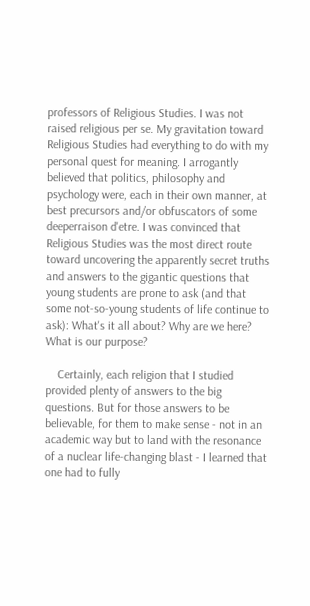professors of Religious Studies. I was not raised religious per se. My gravitation toward Religious Studies had everything to do with my personal quest for meaning. I arrogantly believed that politics, philosophy and psychology were, each in their own manner, at best precursors and/or obfuscators of some deeperraison d'etre. I was convinced that Religious Studies was the most direct route toward uncovering the apparently secret truths and answers to the gigantic questions that young students are prone to ask (and that some not-so-young students of life continue to ask): What's it all about? Why are we here? What is our purpose?

    Certainly, each religion that I studied provided plenty of answers to the big questions. But for those answers to be believable, for them to make sense - not in an academic way but to land with the resonance of a nuclear life-changing blast - I learned that one had to fully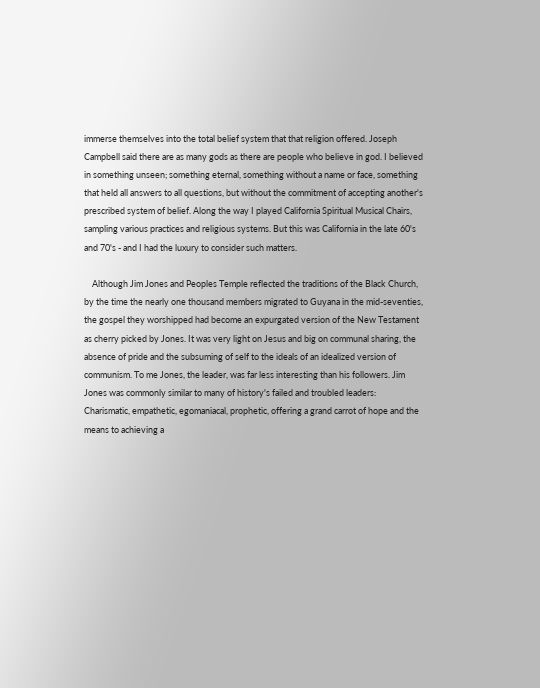immerse themselves into the total belief system that that religion offered. Joseph Campbell said there are as many gods as there are people who believe in god. I believed in something unseen; something eternal, something without a name or face, something that held all answers to all questions, but without the commitment of accepting another's prescribed system of belief. Along the way I played California Spiritual Musical Chairs, sampling various practices and religious systems. But this was California in the late 60's and 70's - and I had the luxury to consider such matters.

    Although Jim Jones and Peoples Temple reflected the traditions of the Black Church, by the time the nearly one thousand members migrated to Guyana in the mid-seventies, the gospel they worshipped had become an expurgated version of the New Testament as cherry picked by Jones. It was very light on Jesus and big on communal sharing, the absence of pride and the subsuming of self to the ideals of an idealized version of communism. To me Jones, the leader, was far less interesting than his followers. Jim Jones was commonly similar to many of history's failed and troubled leaders: Charismatic, empathetic, egomaniacal, prophetic, offering a grand carrot of hope and the means to achieving a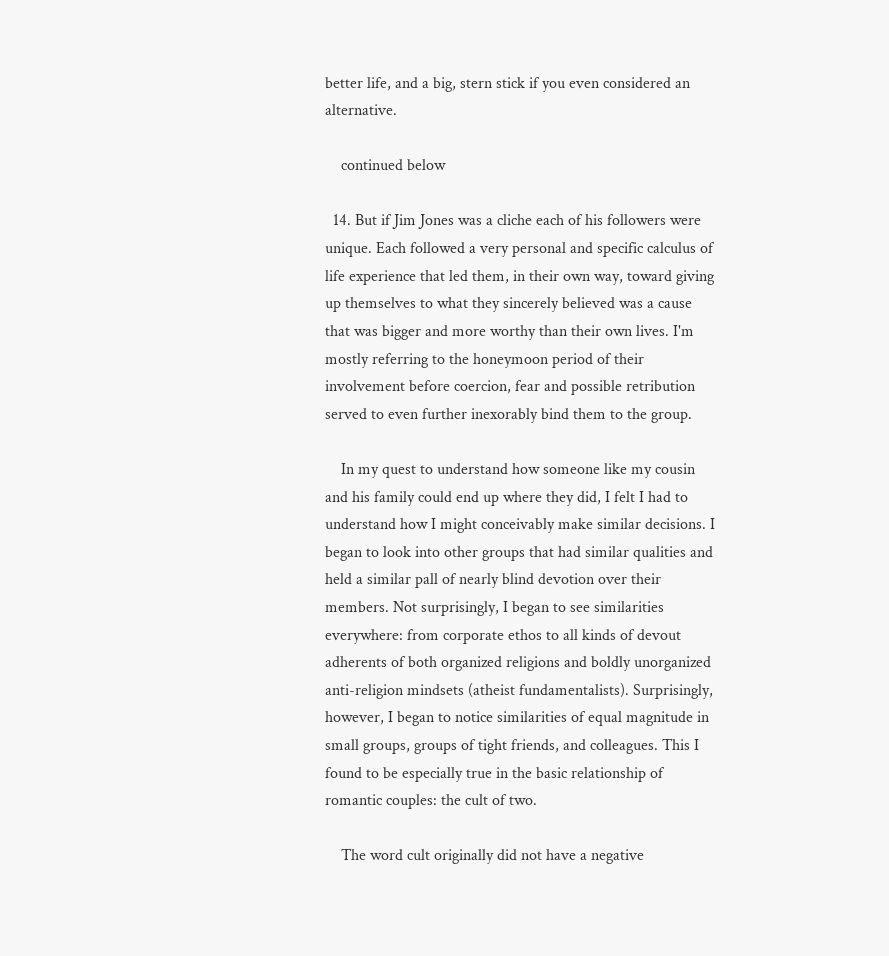better life, and a big, stern stick if you even considered an alternative.

    continued below

  14. But if Jim Jones was a cliche each of his followers were unique. Each followed a very personal and specific calculus of life experience that led them, in their own way, toward giving up themselves to what they sincerely believed was a cause that was bigger and more worthy than their own lives. I'm mostly referring to the honeymoon period of their involvement before coercion, fear and possible retribution served to even further inexorably bind them to the group.

    In my quest to understand how someone like my cousin and his family could end up where they did, I felt I had to understand how I might conceivably make similar decisions. I began to look into other groups that had similar qualities and held a similar pall of nearly blind devotion over their members. Not surprisingly, I began to see similarities everywhere: from corporate ethos to all kinds of devout adherents of both organized religions and boldly unorganized anti-religion mindsets (atheist fundamentalists). Surprisingly, however, I began to notice similarities of equal magnitude in small groups, groups of tight friends, and colleagues. This I found to be especially true in the basic relationship of romantic couples: the cult of two.

    The word cult originally did not have a negative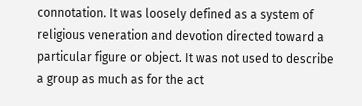connotation. It was loosely defined as a system of religious veneration and devotion directed toward a particular figure or object. It was not used to describe a group as much as for the act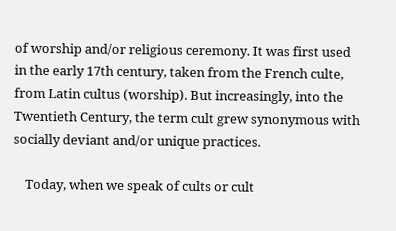of worship and/or religious ceremony. It was first used in the early 17th century, taken from the French culte, from Latin cultus (worship). But increasingly, into the Twentieth Century, the term cult grew synonymous with socially deviant and/or unique practices.

    Today, when we speak of cults or cult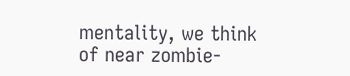mentality, we think of near zombie-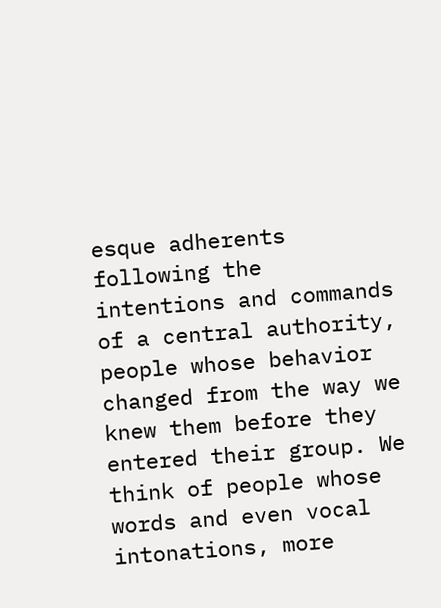esque adherents following the intentions and commands of a central authority, people whose behavior changed from the way we knew them before they entered their group. We think of people whose words and even vocal intonations, more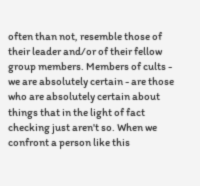often than not, resemble those of their leader and/or of their fellow group members. Members of cults - we are absolutely certain - are those who are absolutely certain about things that in the light of fact checking just aren't so. When we confront a person like this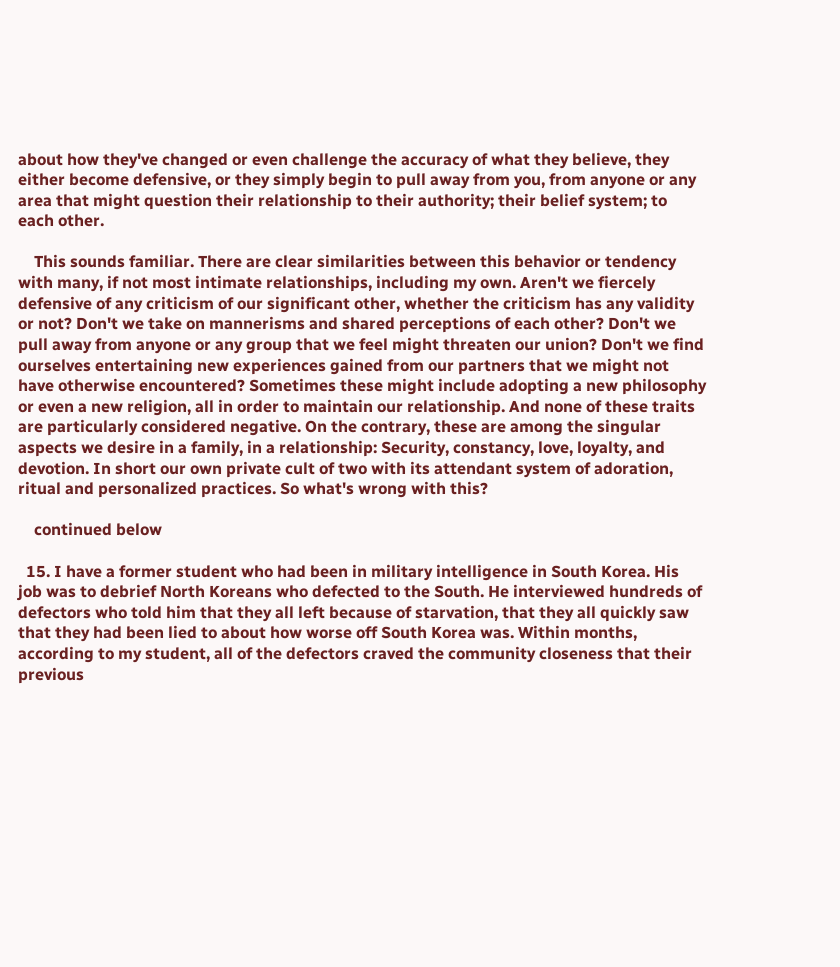about how they've changed or even challenge the accuracy of what they believe, they either become defensive, or they simply begin to pull away from you, from anyone or any area that might question their relationship to their authority; their belief system; to each other.

    This sounds familiar. There are clear similarities between this behavior or tendency with many, if not most intimate relationships, including my own. Aren't we fiercely defensive of any criticism of our significant other, whether the criticism has any validity or not? Don't we take on mannerisms and shared perceptions of each other? Don't we pull away from anyone or any group that we feel might threaten our union? Don't we find ourselves entertaining new experiences gained from our partners that we might not have otherwise encountered? Sometimes these might include adopting a new philosophy or even a new religion, all in order to maintain our relationship. And none of these traits are particularly considered negative. On the contrary, these are among the singular aspects we desire in a family, in a relationship: Security, constancy, love, loyalty, and devotion. In short our own private cult of two with its attendant system of adoration, ritual and personalized practices. So what's wrong with this?

    continued below

  15. I have a former student who had been in military intelligence in South Korea. His job was to debrief North Koreans who defected to the South. He interviewed hundreds of defectors who told him that they all left because of starvation, that they all quickly saw that they had been lied to about how worse off South Korea was. Within months, according to my student, all of the defectors craved the community closeness that their previous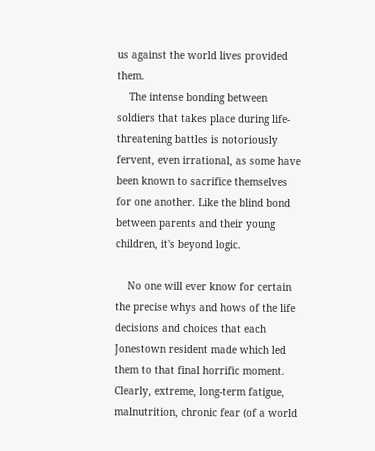us against the world lives provided them.
    The intense bonding between soldiers that takes place during life-threatening battles is notoriously fervent, even irrational, as some have been known to sacrifice themselves for one another. Like the blind bond between parents and their young children, it's beyond logic.

    No one will ever know for certain the precise whys and hows of the life decisions and choices that each Jonestown resident made which led them to that final horrific moment. Clearly, extreme, long-term fatigue, malnutrition, chronic fear (of a world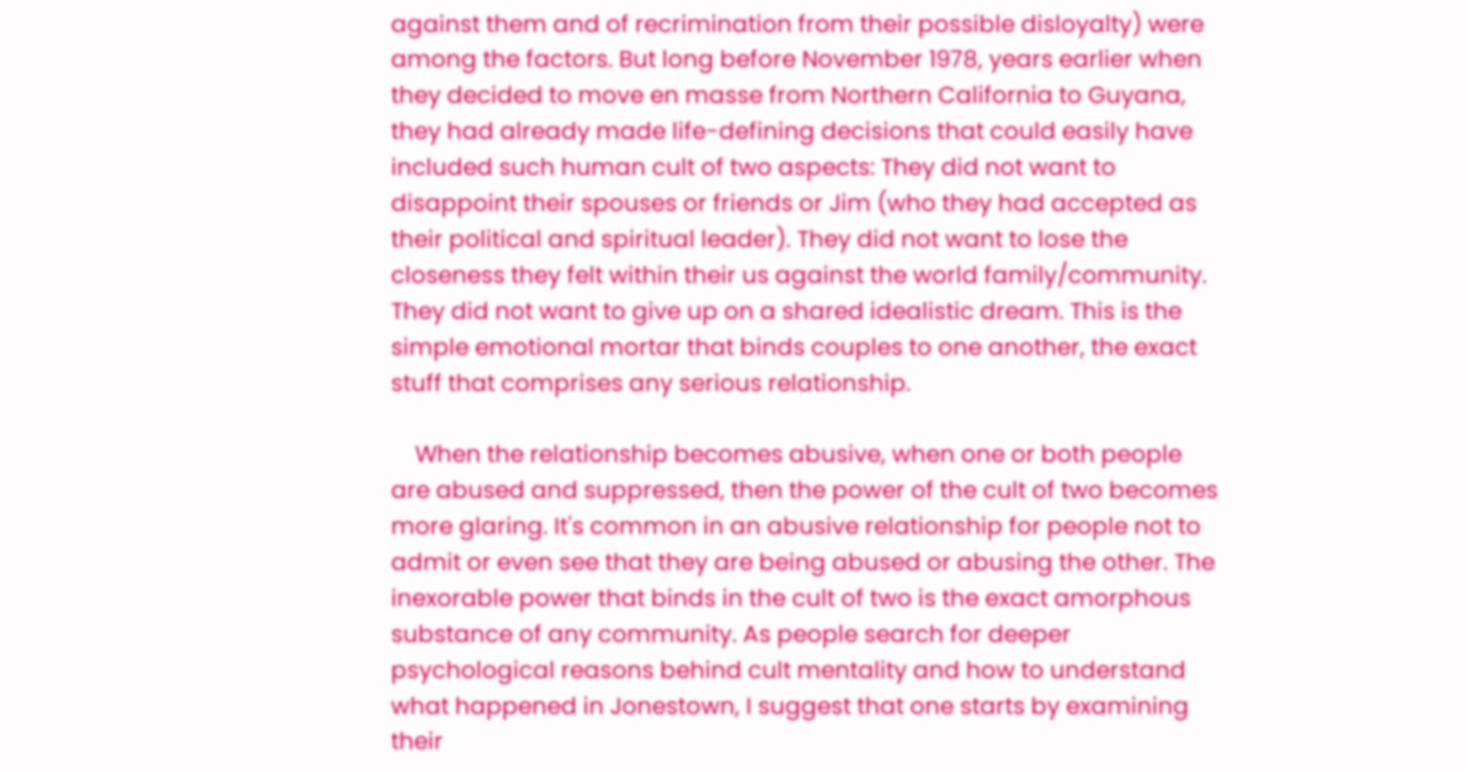against them and of recrimination from their possible disloyalty) were among the factors. But long before November 1978, years earlier when they decided to move en masse from Northern California to Guyana, they had already made life-defining decisions that could easily have included such human cult of two aspects: They did not want to disappoint their spouses or friends or Jim (who they had accepted as their political and spiritual leader). They did not want to lose the closeness they felt within their us against the world family/community. They did not want to give up on a shared idealistic dream. This is the simple emotional mortar that binds couples to one another, the exact stuff that comprises any serious relationship.

    When the relationship becomes abusive, when one or both people are abused and suppressed, then the power of the cult of two becomes more glaring. It's common in an abusive relationship for people not to admit or even see that they are being abused or abusing the other. The inexorable power that binds in the cult of two is the exact amorphous substance of any community. As people search for deeper psychological reasons behind cult mentality and how to understand what happened in Jonestown, I suggest that one starts by examining their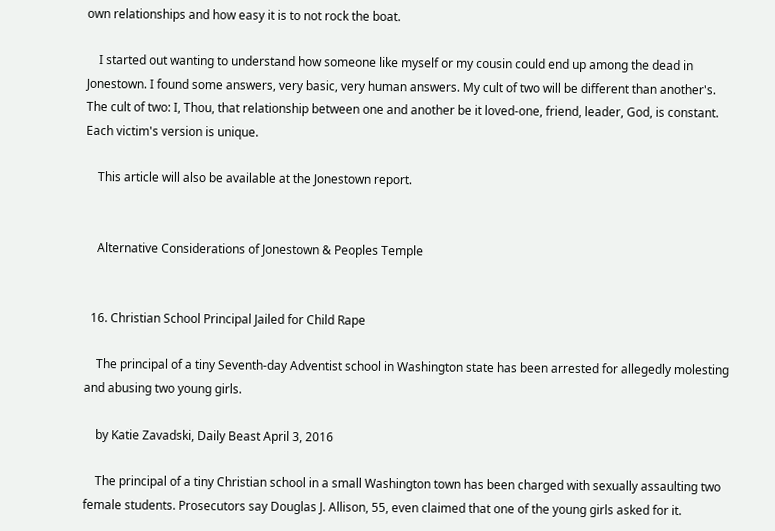own relationships and how easy it is to not rock the boat.

    I started out wanting to understand how someone like myself or my cousin could end up among the dead in Jonestown. I found some answers, very basic, very human answers. My cult of two will be different than another's. The cult of two: I, Thou, that relationship between one and another be it loved-one, friend, leader, God, is constant. Each victim's version is unique.

    This article will also be available at the Jonestown report.


    Alternative Considerations of Jonestown & Peoples Temple


  16. Christian School Principal Jailed for Child Rape

    The principal of a tiny Seventh-day Adventist school in Washington state has been arrested for allegedly molesting and abusing two young girls.

    by Katie Zavadski, Daily Beast April 3, 2016

    The principal of a tiny Christian school in a small Washington town has been charged with sexually assaulting two female students. Prosecutors say Douglas J. Allison, 55, even claimed that one of the young girls asked for it.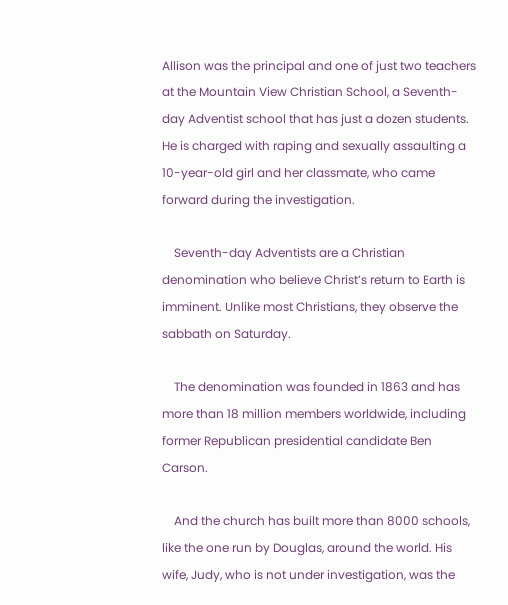Allison was the principal and one of just two teachers at the Mountain View Christian School, a Seventh-day Adventist school that has just a dozen students. He is charged with raping and sexually assaulting a 10-year-old girl and her classmate, who came forward during the investigation.

    Seventh-day Adventists are a Christian denomination who believe Christ’s return to Earth is imminent. Unlike most Christians, they observe the sabbath on Saturday.

    The denomination was founded in 1863 and has more than 18 million members worldwide, including former Republican presidential candidate Ben Carson.

    And the church has built more than 8000 schools, like the one run by Douglas, around the world. His wife, Judy, who is not under investigation, was the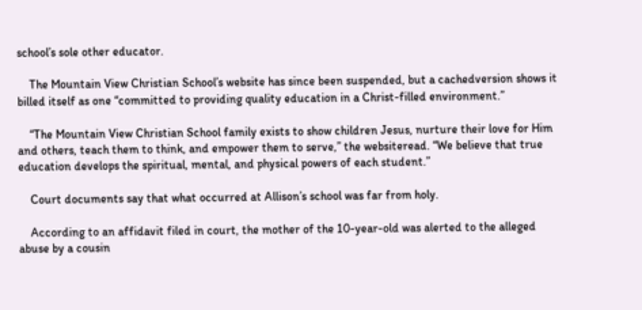school’s sole other educator.

    The Mountain View Christian School’s website has since been suspended, but a cachedversion shows it billed itself as one “committed to providing quality education in a Christ-filled environment.”

    “The Mountain View Christian School family exists to show children Jesus, nurture their love for Him and others, teach them to think, and empower them to serve,” the websiteread. “We believe that true education develops the spiritual, mental, and physical powers of each student.”

    Court documents say that what occurred at Allison’s school was far from holy.

    According to an affidavit filed in court, the mother of the 10-year-old was alerted to the alleged abuse by a cousin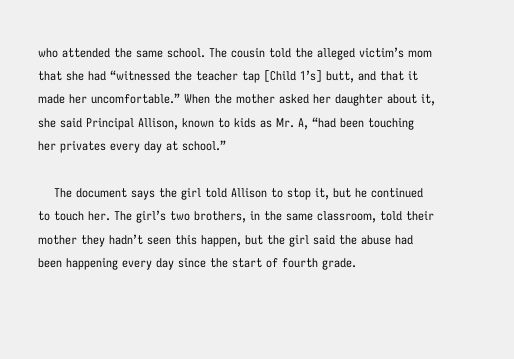who attended the same school. The cousin told the alleged victim’s mom that she had “witnessed the teacher tap [Child 1’s] butt, and that it made her uncomfortable.” When the mother asked her daughter about it, she said Principal Allison, known to kids as Mr. A, “had been touching her privates every day at school.”

    The document says the girl told Allison to stop it, but he continued to touch her. The girl’s two brothers, in the same classroom, told their mother they hadn’t seen this happen, but the girl said the abuse had been happening every day since the start of fourth grade.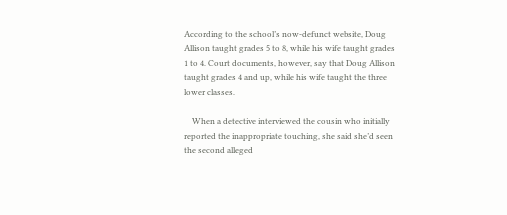According to the school’s now-defunct website, Doug Allison taught grades 5 to 8, while his wife taught grades 1 to 4. Court documents, however, say that Doug Allison taught grades 4 and up, while his wife taught the three lower classes.

    When a detective interviewed the cousin who initially reported the inappropriate touching, she said she’d seen the second alleged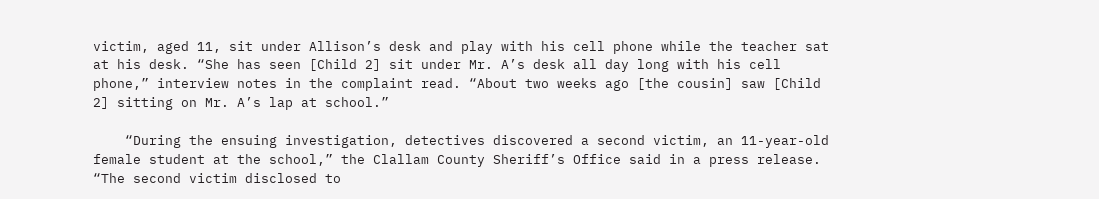victim, aged 11, sit under Allison’s desk and play with his cell phone while the teacher sat at his desk. “She has seen [Child 2] sit under Mr. A’s desk all day long with his cell phone,” interview notes in the complaint read. “About two weeks ago [the cousin] saw [Child 2] sitting on Mr. A’s lap at school.”

    “During the ensuing investigation, detectives discovered a second victim, an 11-year-old female student at the school,” the Clallam County Sheriff’s Office said in a press release. “The second victim disclosed to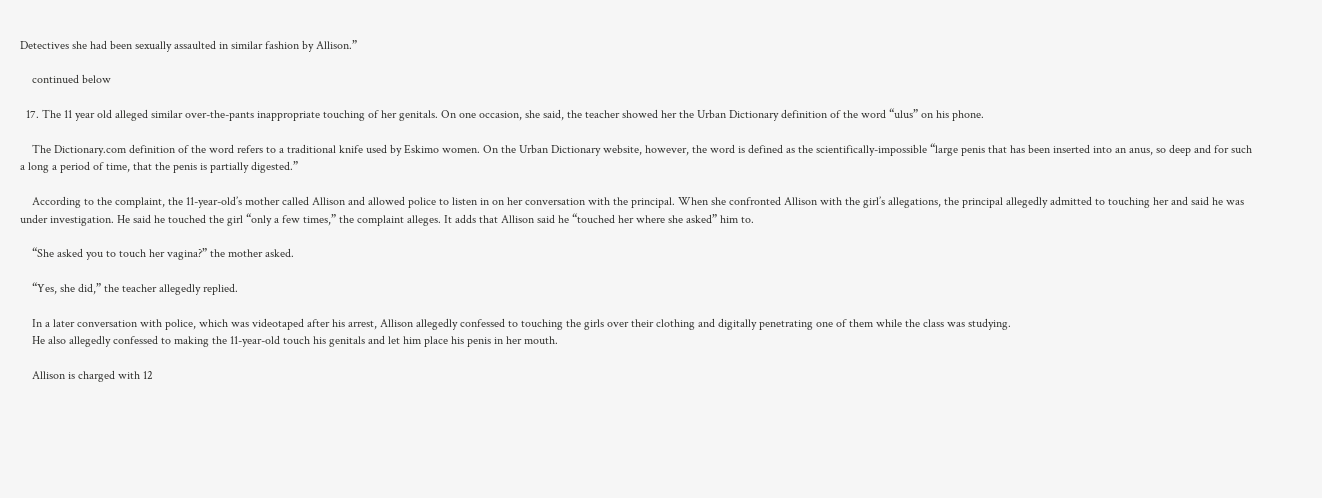Detectives she had been sexually assaulted in similar fashion by Allison.”

    continued below

  17. The 11 year old alleged similar over-the-pants inappropriate touching of her genitals. On one occasion, she said, the teacher showed her the Urban Dictionary definition of the word “ulus” on his phone.

    The Dictionary.com definition of the word refers to a traditional knife used by Eskimo women. On the Urban Dictionary website, however, the word is defined as the scientifically-impossible “large penis that has been inserted into an anus, so deep and for such a long a period of time, that the penis is partially digested.”

    According to the complaint, the 11-year-old’s mother called Allison and allowed police to listen in on her conversation with the principal. When she confronted Allison with the girl’s allegations, the principal allegedly admitted to touching her and said he was under investigation. He said he touched the girl “only a few times,” the complaint alleges. It adds that Allison said he “touched her where she asked” him to.

    “She asked you to touch her vagina?” the mother asked.

    “Yes, she did,” the teacher allegedly replied.

    In a later conversation with police, which was videotaped after his arrest, Allison allegedly confessed to touching the girls over their clothing and digitally penetrating one of them while the class was studying.
    He also allegedly confessed to making the 11-year-old touch his genitals and let him place his penis in her mouth.

    Allison is charged with 12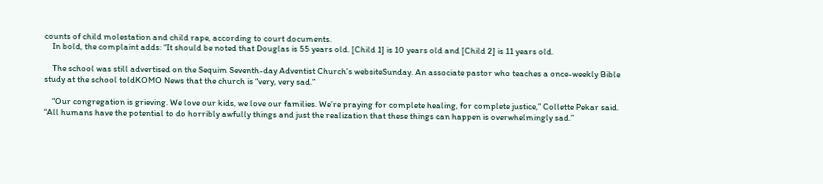counts of child molestation and child rape, according to court documents.
    In bold, the complaint adds: “It should be noted that Douglas is 55 years old. [Child 1] is 10 years old and [Child 2] is 11 years old.

    The school was still advertised on the Sequim Seventh-day Adventist Church’s websiteSunday. An associate pastor who teaches a once-weekly Bible study at the school toldKOMO News that the church is “very, very sad.”

    “Our congregation is grieving. We love our kids, we love our families. We’re praying for complete healing, for complete justice,” Collette Pekar said. “All humans have the potential to do horribly awfully things and just the realization that these things can happen is overwhelmingly sad.”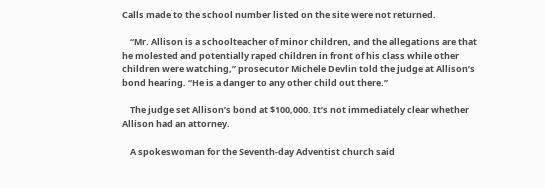Calls made to the school number listed on the site were not returned.

    “Mr. Allison is a schoolteacher of minor children, and the allegations are that he molested and potentially raped children in front of his class while other children were watching,” prosecutor Michele Devlin told the judge at Allison’s bond hearing. “He is a danger to any other child out there.”

    The judge set Allison’s bond at $100,000. It’s not immediately clear whether Allison had an attorney.

    A spokeswoman for the Seventh-day Adventist church said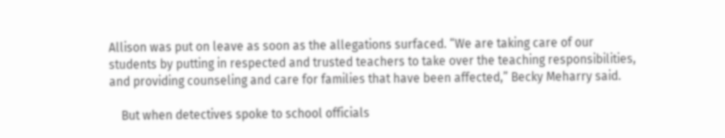Allison was put on leave as soon as the allegations surfaced. “We are taking care of our students by putting in respected and trusted teachers to take over the teaching responsibilities, and providing counseling and care for families that have been affected,” Becky Meharry said.

    But when detectives spoke to school officials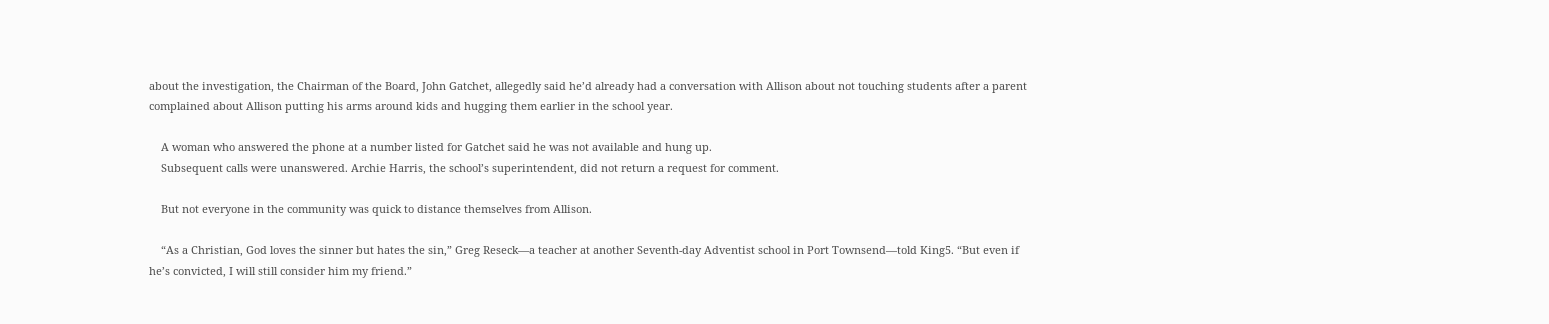about the investigation, the Chairman of the Board, John Gatchet, allegedly said he’d already had a conversation with Allison about not touching students after a parent complained about Allison putting his arms around kids and hugging them earlier in the school year.

    A woman who answered the phone at a number listed for Gatchet said he was not available and hung up.
    Subsequent calls were unanswered. Archie Harris, the school’s superintendent, did not return a request for comment.

    But not everyone in the community was quick to distance themselves from Allison.

    “As a Christian, God loves the sinner but hates the sin,” Greg Reseck—a teacher at another Seventh-day Adventist school in Port Townsend—told King5. “But even if he’s convicted, I will still consider him my friend.”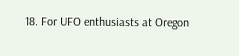18. For UFO enthusiasts at Oregon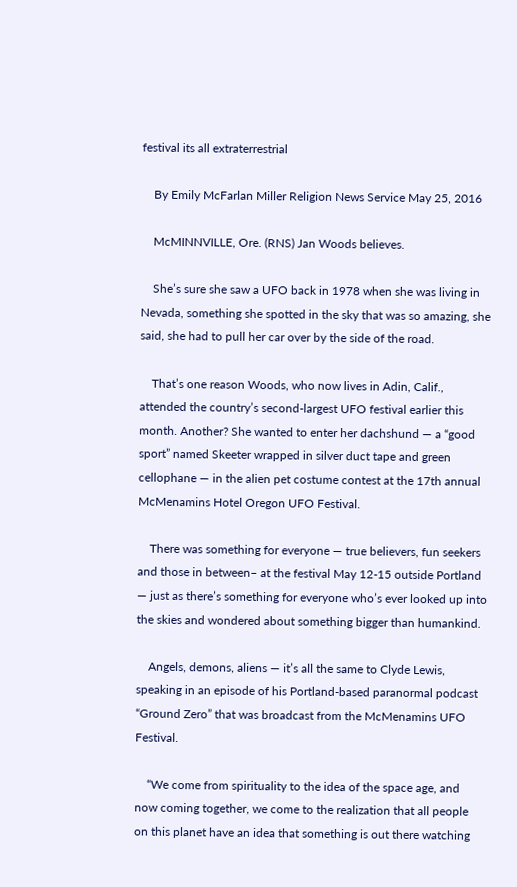festival its all extraterrestrial

    By Emily McFarlan Miller Religion News Service May 25, 2016

    McMINNVILLE, Ore. (RNS) Jan Woods believes.

    She’s sure she saw a UFO back in 1978 when she was living in Nevada, something she spotted in the sky that was so amazing, she said, she had to pull her car over by the side of the road.

    That’s one reason Woods, who now lives in Adin, Calif., attended the country’s second-largest UFO festival earlier this month. Another? She wanted to enter her dachshund — a “good sport” named Skeeter wrapped in silver duct tape and green cellophane — in the alien pet costume contest at the 17th annual McMenamins Hotel Oregon UFO Festival.

    There was something for everyone — true believers, fun seekers and those in between– at the festival May 12-15 outside Portland — just as there’s something for everyone who’s ever looked up into the skies and wondered about something bigger than humankind.

    Angels, demons, aliens — it’s all the same to Clyde Lewis, speaking in an episode of his Portland-based paranormal podcast “Ground Zero” that was broadcast from the McMenamins UFO Festival.

    “We come from spirituality to the idea of the space age, and now coming together, we come to the realization that all people on this planet have an idea that something is out there watching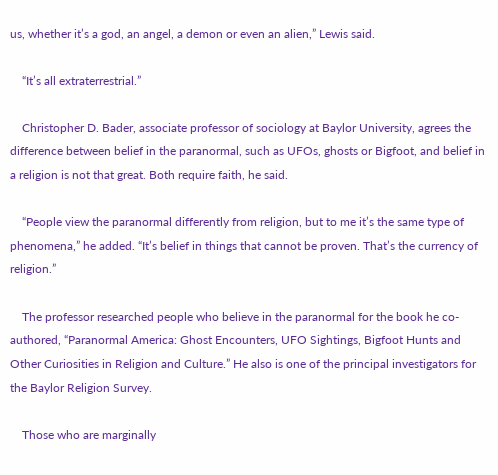us, whether it’s a god, an angel, a demon or even an alien,” Lewis said.

    “It’s all extraterrestrial.”

    Christopher D. Bader, associate professor of sociology at Baylor University, agrees the difference between belief in the paranormal, such as UFOs, ghosts or Bigfoot, and belief in a religion is not that great. Both require faith, he said.

    “People view the paranormal differently from religion, but to me it’s the same type of phenomena,” he added. “It’s belief in things that cannot be proven. That’s the currency of religion.”

    The professor researched people who believe in the paranormal for the book he co-authored, “Paranormal America: Ghost Encounters, UFO Sightings, Bigfoot Hunts and Other Curiosities in Religion and Culture.” He also is one of the principal investigators for the Baylor Religion Survey.

    Those who are marginally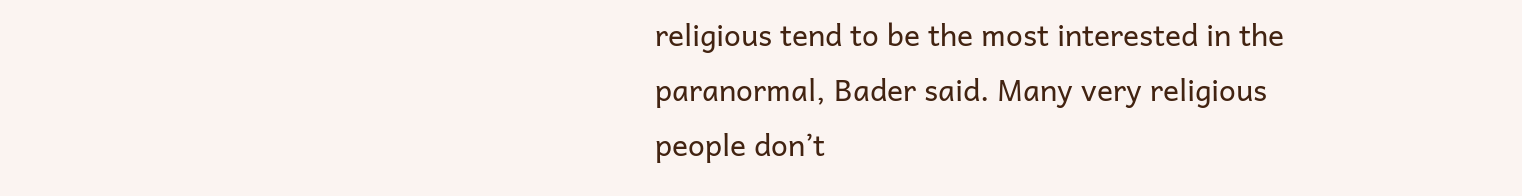religious tend to be the most interested in the paranormal, Bader said. Many very religious people don’t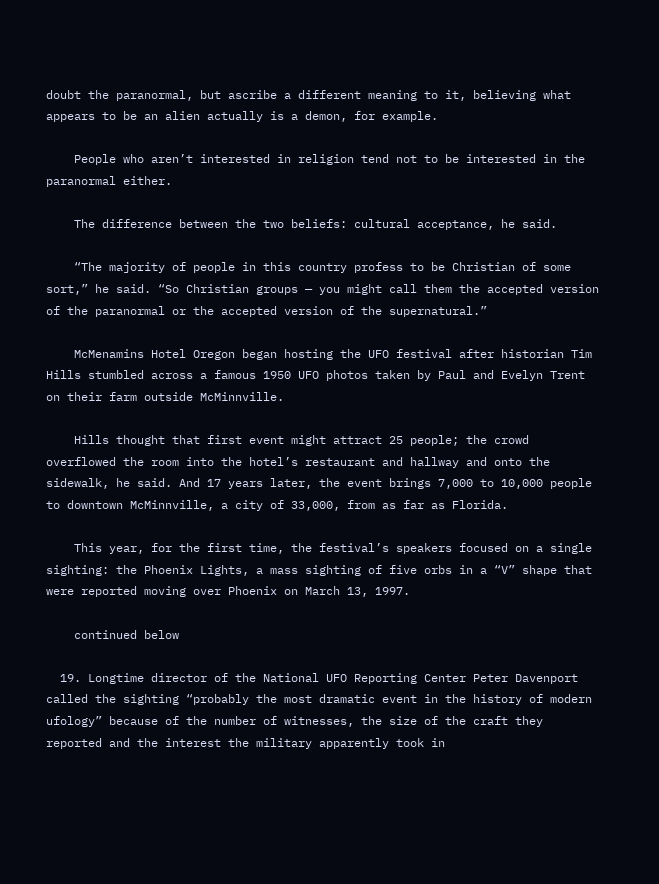doubt the paranormal, but ascribe a different meaning to it, believing what appears to be an alien actually is a demon, for example.

    People who aren’t interested in religion tend not to be interested in the paranormal either.

    The difference between the two beliefs: cultural acceptance, he said.

    “The majority of people in this country profess to be Christian of some sort,” he said. “So Christian groups — you might call them the accepted version of the paranormal or the accepted version of the supernatural.”

    McMenamins Hotel Oregon began hosting the UFO festival after historian Tim Hills stumbled across a famous 1950 UFO photos taken by Paul and Evelyn Trent on their farm outside McMinnville.

    Hills thought that first event might attract 25 people; the crowd overflowed the room into the hotel’s restaurant and hallway and onto the sidewalk, he said. And 17 years later, the event brings 7,000 to 10,000 people to downtown McMinnville, a city of 33,000, from as far as Florida.

    This year, for the first time, the festival’s speakers focused on a single sighting: the Phoenix Lights, a mass sighting of five orbs in a “V” shape that were reported moving over Phoenix on March 13, 1997.

    continued below

  19. Longtime director of the National UFO Reporting Center Peter Davenport called the sighting “probably the most dramatic event in the history of modern ufology” because of the number of witnesses, the size of the craft they reported and the interest the military apparently took in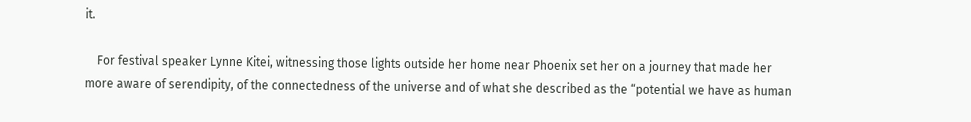it.

    For festival speaker Lynne Kitei, witnessing those lights outside her home near Phoenix set her on a journey that made her more aware of serendipity, of the connectedness of the universe and of what she described as the “potential we have as human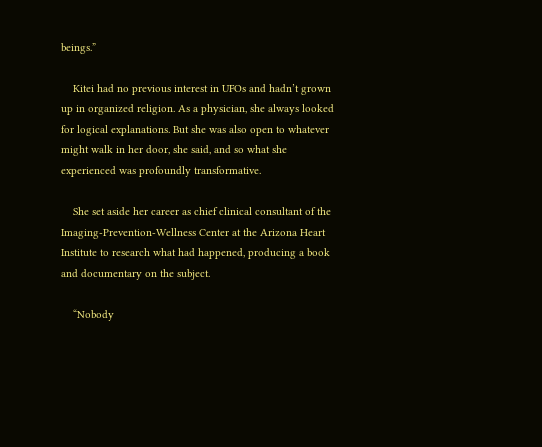beings.”

    Kitei had no previous interest in UFOs and hadn’t grown up in organized religion. As a physician, she always looked for logical explanations. But she was also open to whatever might walk in her door, she said, and so what she experienced was profoundly transformative.

    She set aside her career as chief clinical consultant of the Imaging-Prevention-Wellness Center at the Arizona Heart Institute to research what had happened, producing a book and documentary on the subject.

    “Nobody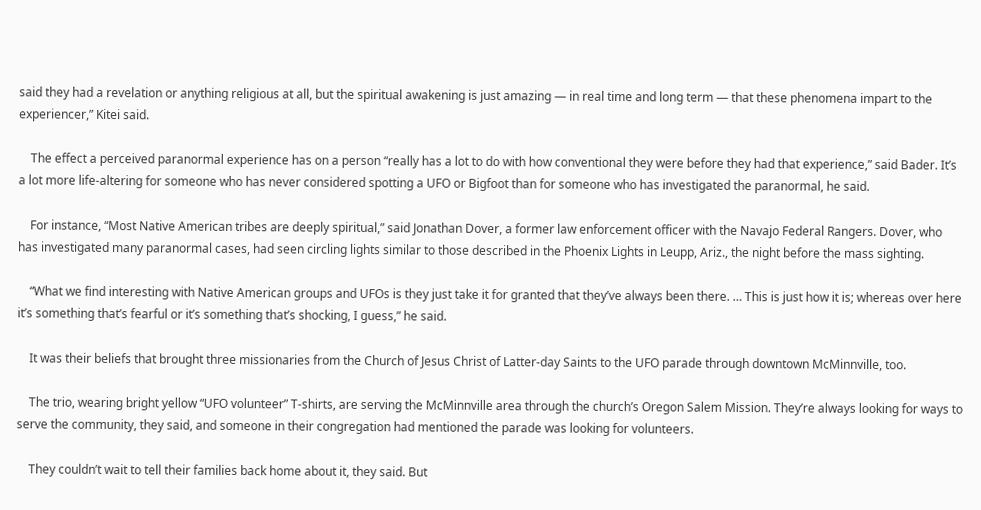said they had a revelation or anything religious at all, but the spiritual awakening is just amazing — in real time and long term — that these phenomena impart to the experiencer,” Kitei said.

    The effect a perceived paranormal experience has on a person “really has a lot to do with how conventional they were before they had that experience,” said Bader. It’s a lot more life-altering for someone who has never considered spotting a UFO or Bigfoot than for someone who has investigated the paranormal, he said.

    For instance, “Most Native American tribes are deeply spiritual,” said Jonathan Dover, a former law enforcement officer with the Navajo Federal Rangers. Dover, who has investigated many paranormal cases, had seen circling lights similar to those described in the Phoenix Lights in Leupp, Ariz., the night before the mass sighting.

    “What we find interesting with Native American groups and UFOs is they just take it for granted that they’ve always been there. … This is just how it is; whereas over here it’s something that’s fearful or it’s something that’s shocking, I guess,” he said.

    It was their beliefs that brought three missionaries from the Church of Jesus Christ of Latter-day Saints to the UFO parade through downtown McMinnville, too.

    The trio, wearing bright yellow “UFO volunteer” T-shirts, are serving the McMinnville area through the church’s Oregon Salem Mission. They’re always looking for ways to serve the community, they said, and someone in their congregation had mentioned the parade was looking for volunteers.

    They couldn’t wait to tell their families back home about it, they said. But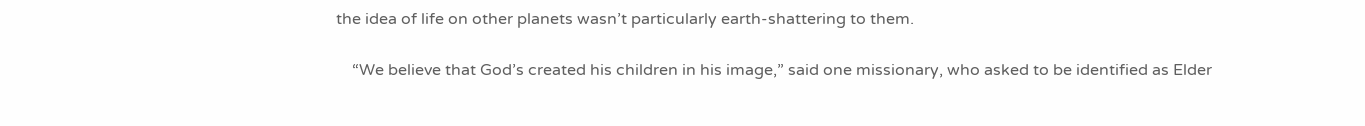the idea of life on other planets wasn’t particularly earth-shattering to them.

    “We believe that God’s created his children in his image,” said one missionary, who asked to be identified as Elder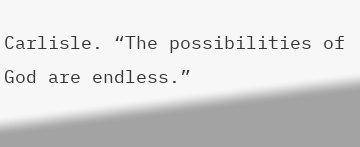Carlisle. “The possibilities of God are endless.”